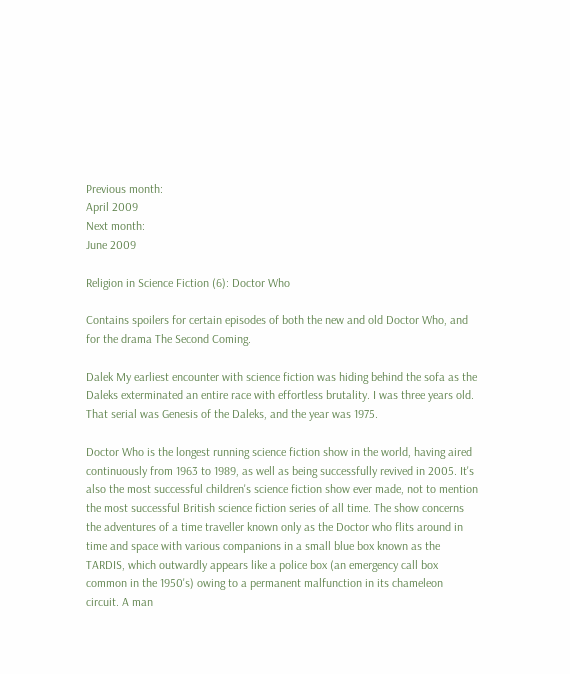Previous month:
April 2009
Next month:
June 2009

Religion in Science Fiction (6): Doctor Who

Contains spoilers for certain episodes of both the new and old Doctor Who, and for the drama The Second Coming.

Dalek My earliest encounter with science fiction was hiding behind the sofa as the Daleks exterminated an entire race with effortless brutality. I was three years old. That serial was Genesis of the Daleks, and the year was 1975.

Doctor Who is the longest running science fiction show in the world, having aired continuously from 1963 to 1989, as well as being successfully revived in 2005. It's also the most successful children's science fiction show ever made, not to mention the most successful British science fiction series of all time. The show concerns the adventures of a time traveller known only as the Doctor who flits around in time and space with various companions in a small blue box known as the TARDIS, which outwardly appears like a police box (an emergency call box common in the 1950's) owing to a permanent malfunction in its chameleon circuit. A man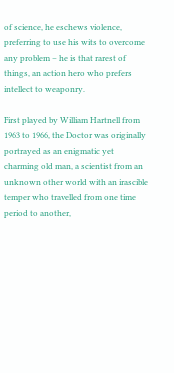of science, he eschews violence, preferring to use his wits to overcome any problem – he is that rarest of things, an action hero who prefers intellect to weaponry.

First played by William Hartnell from 1963 to 1966, the Doctor was originally portrayed as an enigmatic yet charming old man, a scientist from an unknown other world with an irascible temper who travelled from one time period to another,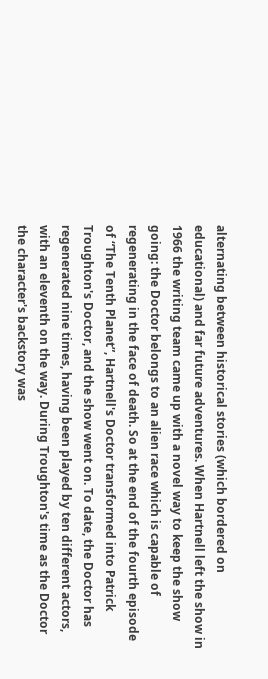alternating between historical stories (which bordered on educational) and far future adventures. When Hartnell left the show in 1966 the writing team came up with a novel way to keep the show going: the Doctor belongs to an alien race which is capable of regenerating in the face of death. So at the end of the fourth episode of “The Tenth Planet”, Hartnell's Doctor transformed into Patrick Troughton's Doctor, and the show went on. To date, the Doctor has regenerated nine times, having been played by ten different actors, with an eleventh on the way. During Troughton's time as the Doctor the character's backstory was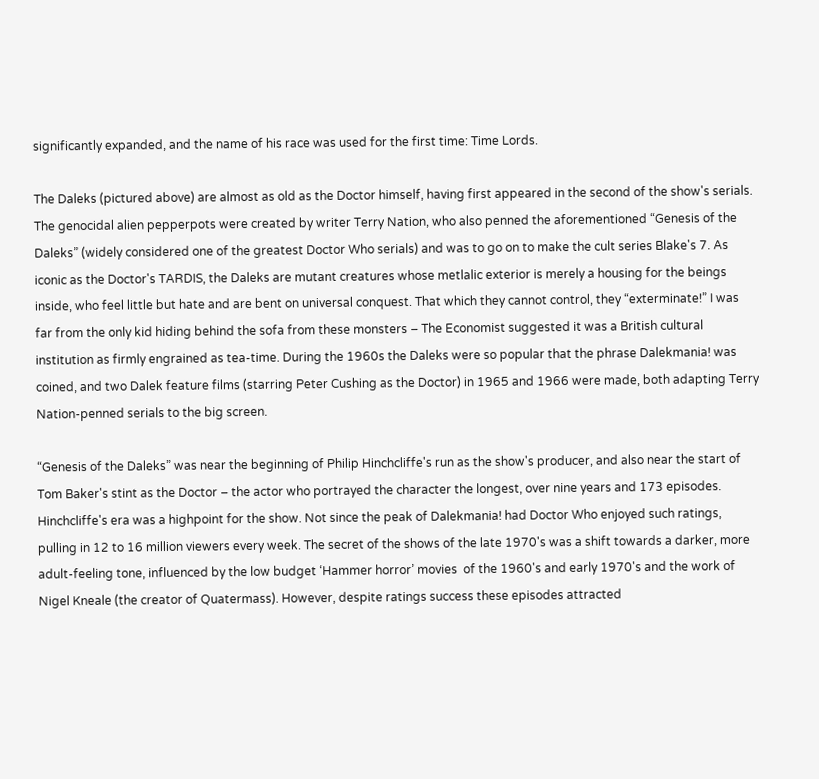significantly expanded, and the name of his race was used for the first time: Time Lords.

The Daleks (pictured above) are almost as old as the Doctor himself, having first appeared in the second of the show's serials. The genocidal alien pepperpots were created by writer Terry Nation, who also penned the aforementioned “Genesis of the Daleks” (widely considered one of the greatest Doctor Who serials) and was to go on to make the cult series Blake's 7. As iconic as the Doctor's TARDIS, the Daleks are mutant creatures whose metlalic exterior is merely a housing for the beings inside, who feel little but hate and are bent on universal conquest. That which they cannot control, they “exterminate!” I was far from the only kid hiding behind the sofa from these monsters – The Economist suggested it was a British cultural institution as firmly engrained as tea-time. During the 1960s the Daleks were so popular that the phrase Dalekmania! was coined, and two Dalek feature films (starring Peter Cushing as the Doctor) in 1965 and 1966 were made, both adapting Terry Nation-penned serials to the big screen.

“Genesis of the Daleks” was near the beginning of Philip Hinchcliffe's run as the show's producer, and also near the start of Tom Baker's stint as the Doctor – the actor who portrayed the character the longest, over nine years and 173 episodes. Hinchcliffe's era was a highpoint for the show. Not since the peak of Dalekmania! had Doctor Who enjoyed such ratings, pulling in 12 to 16 million viewers every week. The secret of the shows of the late 1970's was a shift towards a darker, more adult-feeling tone, influenced by the low budget ‘Hammer horror’ movies  of the 1960's and early 1970's and the work of Nigel Kneale (the creator of Quatermass). However, despite ratings success these episodes attracted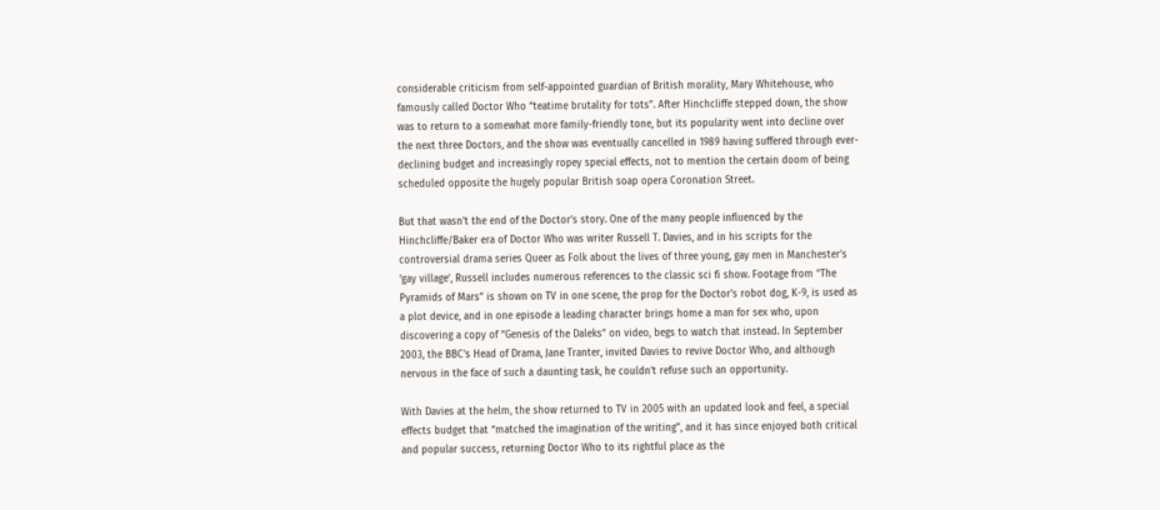considerable criticism from self-appointed guardian of British morality, Mary Whitehouse, who famously called Doctor Who “teatime brutality for tots”. After Hinchcliffe stepped down, the show was to return to a somewhat more family-friendly tone, but its popularity went into decline over the next three Doctors, and the show was eventually cancelled in 1989 having suffered through ever-declining budget and increasingly ropey special effects, not to mention the certain doom of being scheduled opposite the hugely popular British soap opera Coronation Street.

But that wasn't the end of the Doctor's story. One of the many people influenced by the Hinchcliffe/Baker era of Doctor Who was writer Russell T. Davies, and in his scripts for the controversial drama series Queer as Folk about the lives of three young, gay men in Manchester's ‘gay village’, Russell includes numerous references to the classic sci fi show. Footage from “The Pyramids of Mars” is shown on TV in one scene, the prop for the Doctor's robot dog, K-9, is used as a plot device, and in one episode a leading character brings home a man for sex who, upon discovering a copy of “Genesis of the Daleks” on video, begs to watch that instead. In September 2003, the BBC's Head of Drama, Jane Tranter, invited Davies to revive Doctor Who, and although nervous in the face of such a daunting task, he couldn't refuse such an opportunity.

With Davies at the helm, the show returned to TV in 2005 with an updated look and feel, a special effects budget that “matched the imagination of the writing”, and it has since enjoyed both critical and popular success, returning Doctor Who to its rightful place as the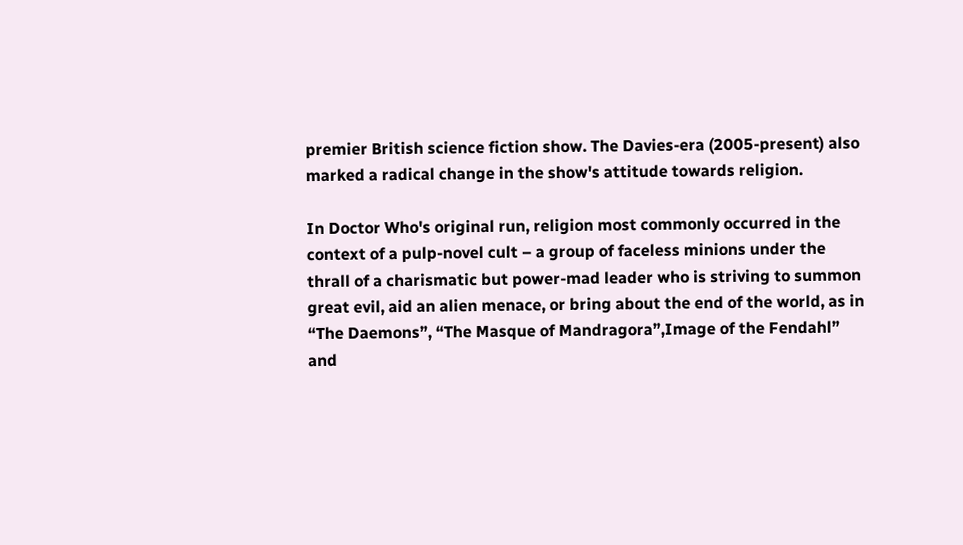premier British science fiction show. The Davies-era (2005-present) also marked a radical change in the show's attitude towards religion.

In Doctor Who's original run, religion most commonly occurred in the context of a pulp-novel cult – a group of faceless minions under the thrall of a charismatic but power-mad leader who is striving to summon great evil, aid an alien menace, or bring about the end of the world, as in “The Daemons”, “The Masque of Mandragora”,Image of the Fendahl” and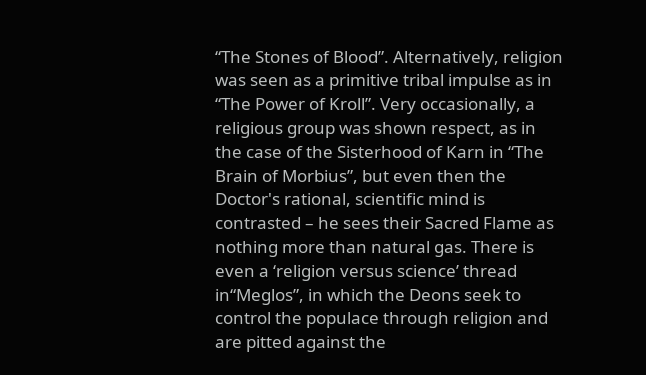“The Stones of Blood”. Alternatively, religion was seen as a primitive tribal impulse as in “The Power of Kroll”. Very occasionally, a religious group was shown respect, as in the case of the Sisterhood of Karn in “The Brain of Morbius”, but even then the Doctor's rational, scientific mind is contrasted – he sees their Sacred Flame as nothing more than natural gas. There is even a ‘religion versus science’ thread in“Meglos”, in which the Deons seek to control the populace through religion and are pitted against the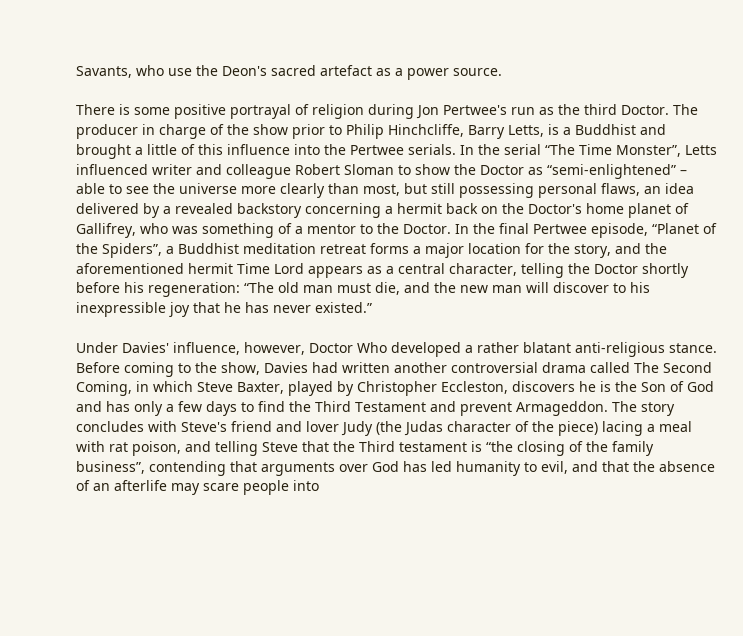Savants, who use the Deon's sacred artefact as a power source.

There is some positive portrayal of religion during Jon Pertwee's run as the third Doctor. The producer in charge of the show prior to Philip Hinchcliffe, Barry Letts, is a Buddhist and brought a little of this influence into the Pertwee serials. In the serial “The Time Monster”, Letts influenced writer and colleague Robert Sloman to show the Doctor as “semi-enlightened” – able to see the universe more clearly than most, but still possessing personal flaws, an idea delivered by a revealed backstory concerning a hermit back on the Doctor's home planet of Gallifrey, who was something of a mentor to the Doctor. In the final Pertwee episode, “Planet of the Spiders”, a Buddhist meditation retreat forms a major location for the story, and the aforementioned hermit Time Lord appears as a central character, telling the Doctor shortly before his regeneration: “The old man must die, and the new man will discover to his inexpressible joy that he has never existed.”

Under Davies' influence, however, Doctor Who developed a rather blatant anti-religious stance. Before coming to the show, Davies had written another controversial drama called The Second Coming, in which Steve Baxter, played by Christopher Eccleston, discovers he is the Son of God and has only a few days to find the Third Testament and prevent Armageddon. The story concludes with Steve's friend and lover Judy (the Judas character of the piece) lacing a meal with rat poison, and telling Steve that the Third testament is “the closing of the family business”, contending that arguments over God has led humanity to evil, and that the absence of an afterlife may scare people into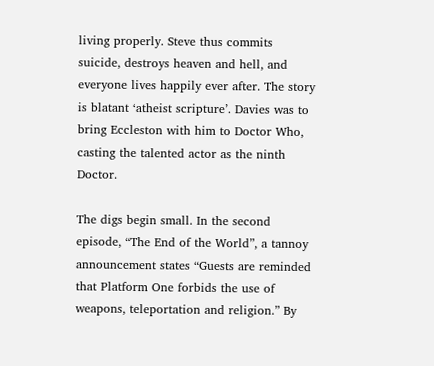living properly. Steve thus commits suicide, destroys heaven and hell, and everyone lives happily ever after. The story is blatant ‘atheist scripture’. Davies was to bring Eccleston with him to Doctor Who, casting the talented actor as the ninth Doctor.

The digs begin small. In the second episode, “The End of the World”, a tannoy announcement states “Guests are reminded that Platform One forbids the use of weapons, teleportation and religion.” By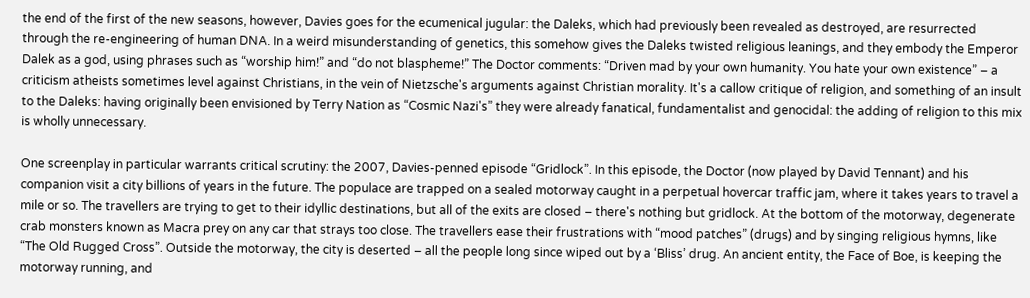the end of the first of the new seasons, however, Davies goes for the ecumenical jugular: the Daleks, which had previously been revealed as destroyed, are resurrected through the re-engineering of human DNA. In a weird misunderstanding of genetics, this somehow gives the Daleks twisted religious leanings, and they embody the Emperor Dalek as a god, using phrases such as “worship him!” and “do not blaspheme!” The Doctor comments: “Driven mad by your own humanity. You hate your own existence” – a criticism atheists sometimes level against Christians, in the vein of Nietzsche's arguments against Christian morality. It's a callow critique of religion, and something of an insult to the Daleks: having originally been envisioned by Terry Nation as “Cosmic Nazi's” they were already fanatical, fundamentalist and genocidal: the adding of religion to this mix is wholly unnecessary.

One screenplay in particular warrants critical scrutiny: the 2007, Davies-penned episode “Gridlock”. In this episode, the Doctor (now played by David Tennant) and his companion visit a city billions of years in the future. The populace are trapped on a sealed motorway caught in a perpetual hovercar traffic jam, where it takes years to travel a mile or so. The travellers are trying to get to their idyllic destinations, but all of the exits are closed – there's nothing but gridlock. At the bottom of the motorway, degenerate crab monsters known as Macra prey on any car that strays too close. The travellers ease their frustrations with “mood patches” (drugs) and by singing religious hymns, like “The Old Rugged Cross”. Outside the motorway, the city is deserted – all the people long since wiped out by a ‘Bliss’ drug. An ancient entity, the Face of Boe, is keeping the motorway running, and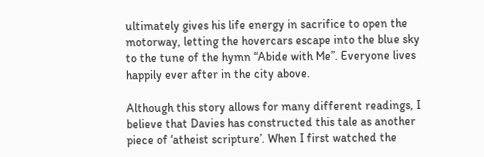ultimately gives his life energy in sacrifice to open the motorway, letting the hovercars escape into the blue sky to the tune of the hymn “Abide with Me”. Everyone lives happily ever after in the city above.

Although this story allows for many different readings, I believe that Davies has constructed this tale as another piece of ‘atheist scripture’. When I first watched the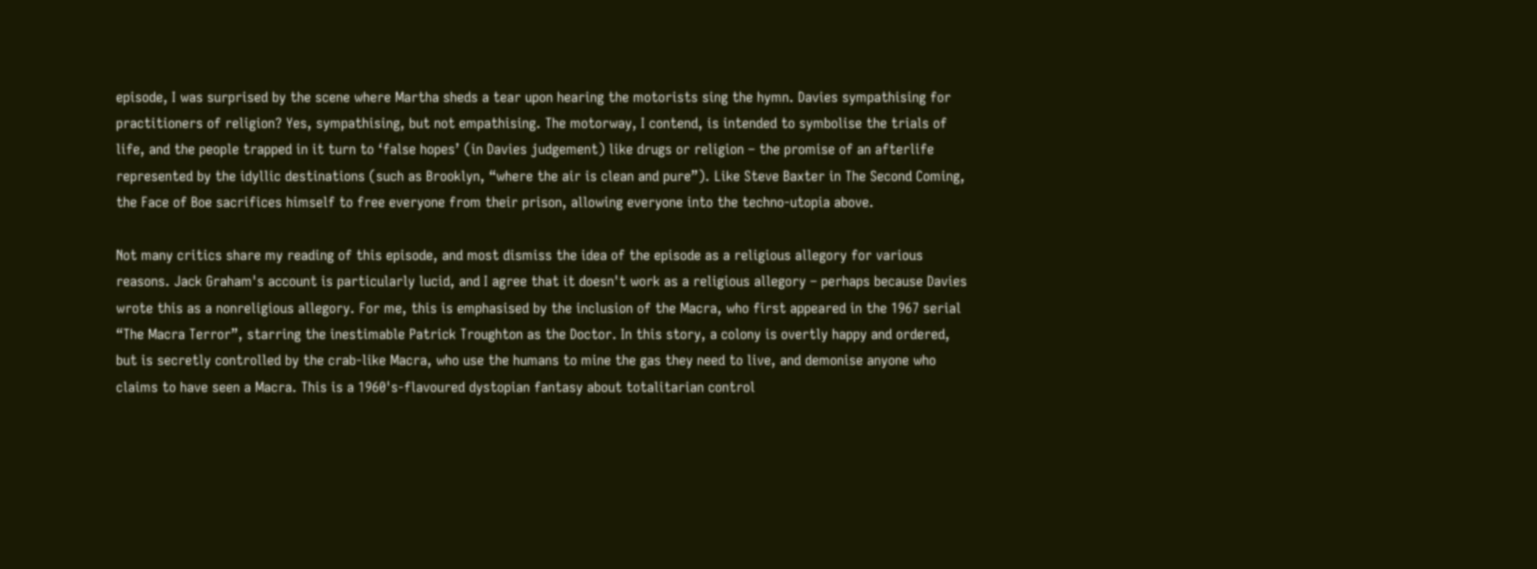episode, I was surprised by the scene where Martha sheds a tear upon hearing the motorists sing the hymn. Davies sympathising for practitioners of religion? Yes, sympathising, but not empathising. The motorway, I contend, is intended to symbolise the trials of life, and the people trapped in it turn to ‘false hopes’ (in Davies judgement) like drugs or religion – the promise of an afterlife represented by the idyllic destinations (such as Brooklyn, “where the air is clean and pure”). Like Steve Baxter in The Second Coming, the Face of Boe sacrifices himself to free everyone from their prison, allowing everyone into the techno-utopia above.

Not many critics share my reading of this episode, and most dismiss the idea of the episode as a religious allegory for various reasons. Jack Graham's account is particularly lucid, and I agree that it doesn't work as a religious allegory – perhaps because Davies wrote this as a nonreligious allegory. For me, this is emphasised by the inclusion of the Macra, who first appeared in the 1967 serial “The Macra Terror”, starring the inestimable Patrick Troughton as the Doctor. In this story, a colony is overtly happy and ordered, but is secretly controlled by the crab-like Macra, who use the humans to mine the gas they need to live, and demonise anyone who claims to have seen a Macra. This is a 1960's-flavoured dystopian fantasy about totalitarian control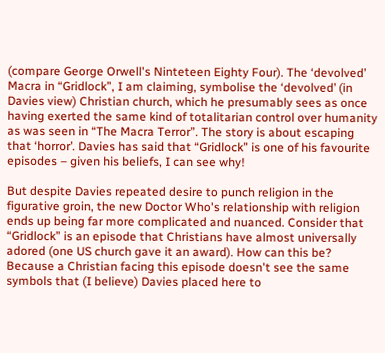(compare George Orwell's Ninteteen Eighty Four). The ‘devolved’ Macra in “Gridlock”, I am claiming, symbolise the ‘devolved’ (in Davies view) Christian church, which he presumably sees as once having exerted the same kind of totalitarian control over humanity as was seen in “The Macra Terror”. The story is about escaping that ‘horror’. Davies has said that “Gridlock” is one of his favourite episodes – given his beliefs, I can see why!

But despite Davies repeated desire to punch religion in the figurative groin, the new Doctor Who's relationship with religion ends up being far more complicated and nuanced. Consider that “Gridlock” is an episode that Christians have almost universally adored (one US church gave it an award). How can this be? Because a Christian facing this episode doesn't see the same symbols that (I believe) Davies placed here to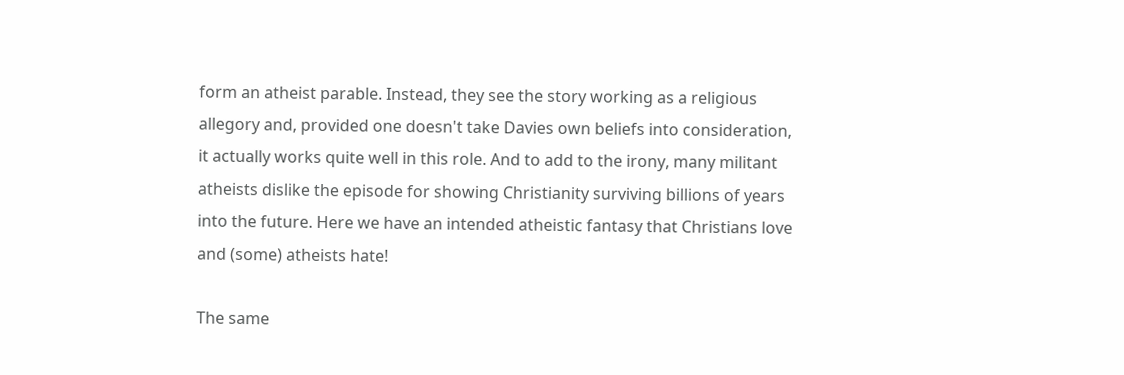form an atheist parable. Instead, they see the story working as a religious allegory and, provided one doesn't take Davies own beliefs into consideration, it actually works quite well in this role. And to add to the irony, many militant atheists dislike the episode for showing Christianity surviving billions of years into the future. Here we have an intended atheistic fantasy that Christians love and (some) atheists hate!

The same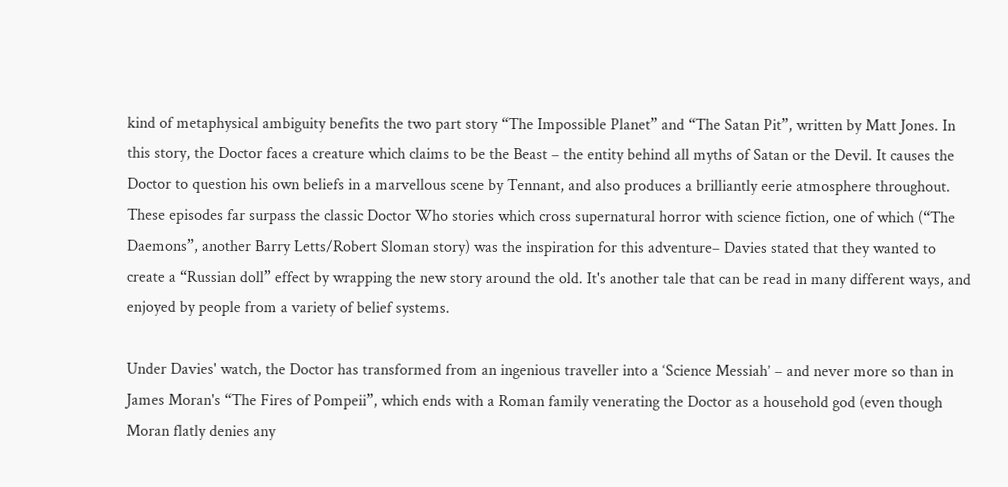kind of metaphysical ambiguity benefits the two part story “The Impossible Planet” and “The Satan Pit”, written by Matt Jones. In this story, the Doctor faces a creature which claims to be the Beast – the entity behind all myths of Satan or the Devil. It causes the Doctor to question his own beliefs in a marvellous scene by Tennant, and also produces a brilliantly eerie atmosphere throughout. These episodes far surpass the classic Doctor Who stories which cross supernatural horror with science fiction, one of which (“The Daemons”, another Barry Letts/Robert Sloman story) was the inspiration for this adventure– Davies stated that they wanted to create a “Russian doll” effect by wrapping the new story around the old. It's another tale that can be read in many different ways, and enjoyed by people from a variety of belief systems.

Under Davies' watch, the Doctor has transformed from an ingenious traveller into a ‘Science Messiah’ – and never more so than in James Moran's “The Fires of Pompeii”, which ends with a Roman family venerating the Doctor as a household god (even though Moran flatly denies any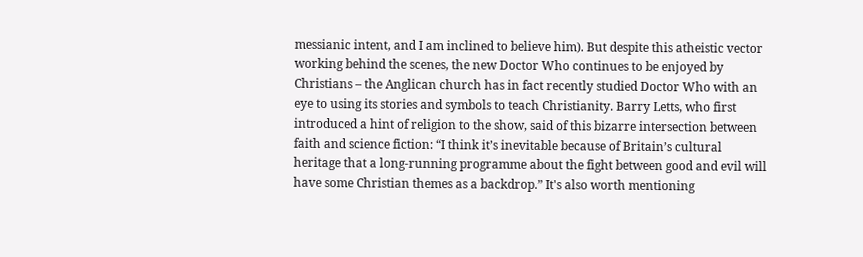messianic intent, and I am inclined to believe him). But despite this atheistic vector working behind the scenes, the new Doctor Who continues to be enjoyed by Christians – the Anglican church has in fact recently studied Doctor Who with an eye to using its stories and symbols to teach Christianity. Barry Letts, who first introduced a hint of religion to the show, said of this bizarre intersection between faith and science fiction: “I think it’s inevitable because of Britain’s cultural heritage that a long-running programme about the fight between good and evil will have some Christian themes as a backdrop.” It's also worth mentioning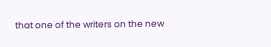that one of the writers on the new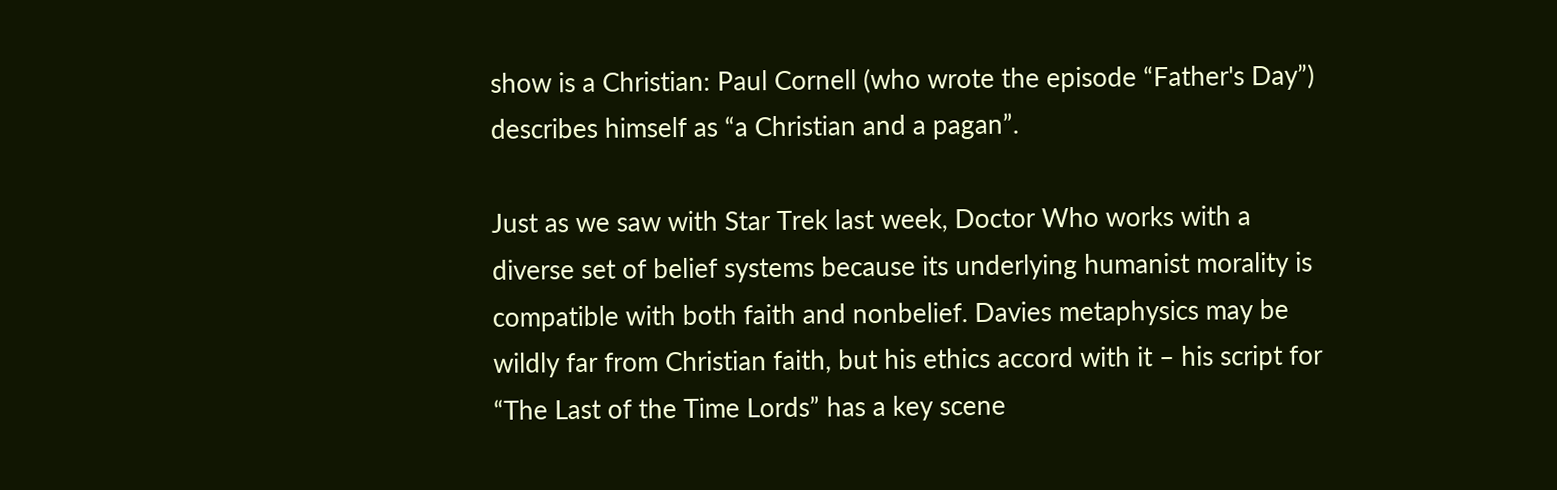show is a Christian: Paul Cornell (who wrote the episode “Father's Day”) describes himself as “a Christian and a pagan”.

Just as we saw with Star Trek last week, Doctor Who works with a diverse set of belief systems because its underlying humanist morality is compatible with both faith and nonbelief. Davies metaphysics may be wildly far from Christian faith, but his ethics accord with it – his script for “The Last of the Time Lords” has a key scene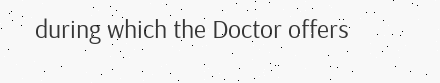during which the Doctor offers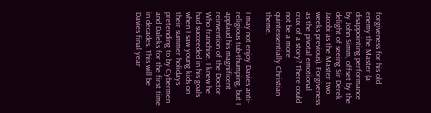forgiveness for his old enemy the Master (a disappointing performance by John Simm, offset by the delight of seeing Sir Derek Jacobi as the Master two weeks previous). Forgiveness as the pivotal emotional crux of a story? There could not be a more quintessentially Christian theme.

I may not enjoy Davies anti-religious tub-thumping, but I applaud his magnificent reinvention of the Doctor Who franchise. I knew he had succeeded in his goals when I saw young kids on their summer holidays pretending to by Cybermen and Daleks for the first time in decades. This will be Davies final year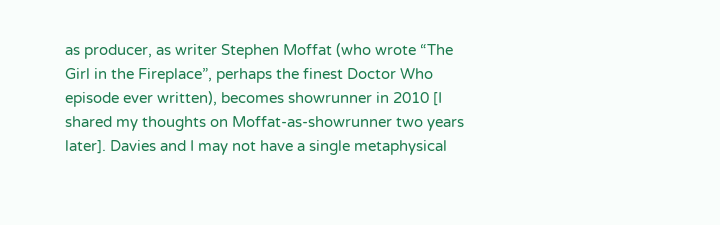as producer, as writer Stephen Moffat (who wrote “The Girl in the Fireplace”, perhaps the finest Doctor Who episode ever written), becomes showrunner in 2010 [I shared my thoughts on Moffat-as-showrunner two years later]. Davies and I may not have a single metaphysical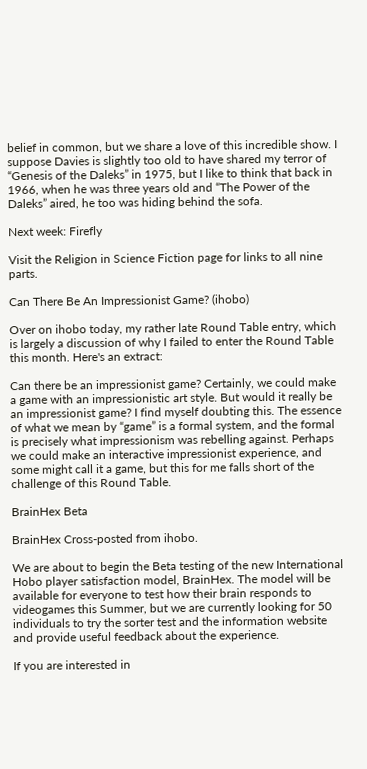belief in common, but we share a love of this incredible show. I suppose Davies is slightly too old to have shared my terror of “Genesis of the Daleks” in 1975, but I like to think that back in 1966, when he was three years old and “The Power of the Daleks” aired, he too was hiding behind the sofa.

Next week: Firefly

Visit the Religion in Science Fiction page for links to all nine parts.

Can There Be An Impressionist Game? (ihobo)

Over on ihobo today, my rather late Round Table entry, which is largely a discussion of why I failed to enter the Round Table this month. Here's an extract:

Can there be an impressionist game? Certainly, we could make a game with an impressionistic art style. But would it really be an impressionist game? I find myself doubting this. The essence of what we mean by “game” is a formal system, and the formal is precisely what impressionism was rebelling against. Perhaps we could make an interactive impressionist experience, and some might call it a game, but this for me falls short of the challenge of this Round Table.

BrainHex Beta

BrainHex Cross-posted from ihobo.

We are about to begin the Beta testing of the new International Hobo player satisfaction model, BrainHex. The model will be available for everyone to test how their brain responds to videogames this Summer, but we are currently looking for 50 individuals to try the sorter test and the information website and provide useful feedback about the experience.

If you are interested in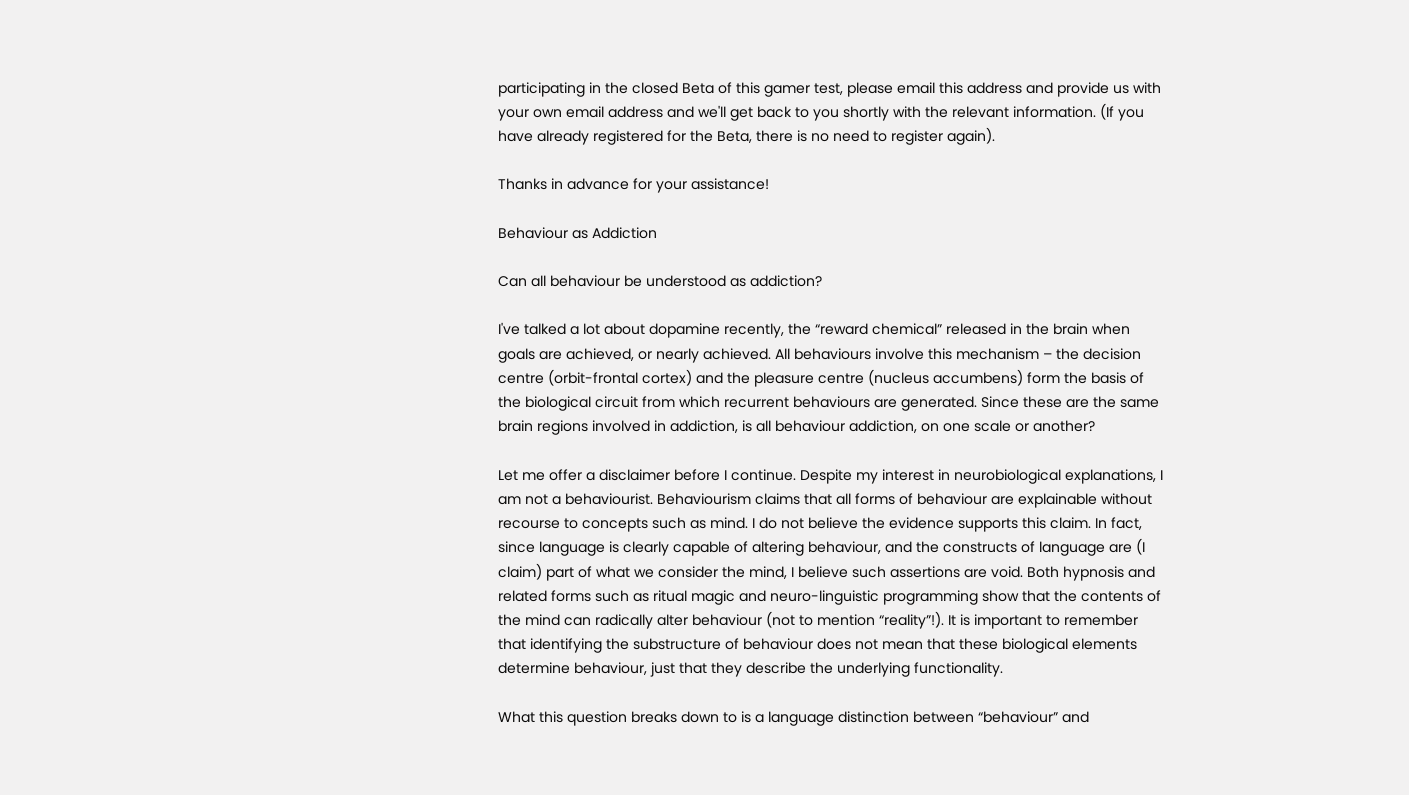participating in the closed Beta of this gamer test, please email this address and provide us with your own email address and we'll get back to you shortly with the relevant information. (If you have already registered for the Beta, there is no need to register again).

Thanks in advance for your assistance!

Behaviour as Addiction

Can all behaviour be understood as addiction?

I've talked a lot about dopamine recently, the “reward chemical” released in the brain when goals are achieved, or nearly achieved. All behaviours involve this mechanism – the decision centre (orbit-frontal cortex) and the pleasure centre (nucleus accumbens) form the basis of the biological circuit from which recurrent behaviours are generated. Since these are the same brain regions involved in addiction, is all behaviour addiction, on one scale or another?

Let me offer a disclaimer before I continue. Despite my interest in neurobiological explanations, I am not a behaviourist. Behaviourism claims that all forms of behaviour are explainable without recourse to concepts such as mind. I do not believe the evidence supports this claim. In fact, since language is clearly capable of altering behaviour, and the constructs of language are (I claim) part of what we consider the mind, I believe such assertions are void. Both hypnosis and related forms such as ritual magic and neuro-linguistic programming show that the contents of the mind can radically alter behaviour (not to mention “reality”!). It is important to remember that identifying the substructure of behaviour does not mean that these biological elements determine behaviour, just that they describe the underlying functionality.

What this question breaks down to is a language distinction between “behaviour” and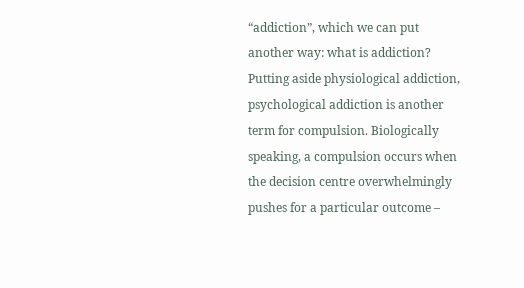“addiction”, which we can put another way: what is addiction? Putting aside physiological addiction, psychological addiction is another term for compulsion. Biologically speaking, a compulsion occurs when the decision centre overwhelmingly pushes for a particular outcome –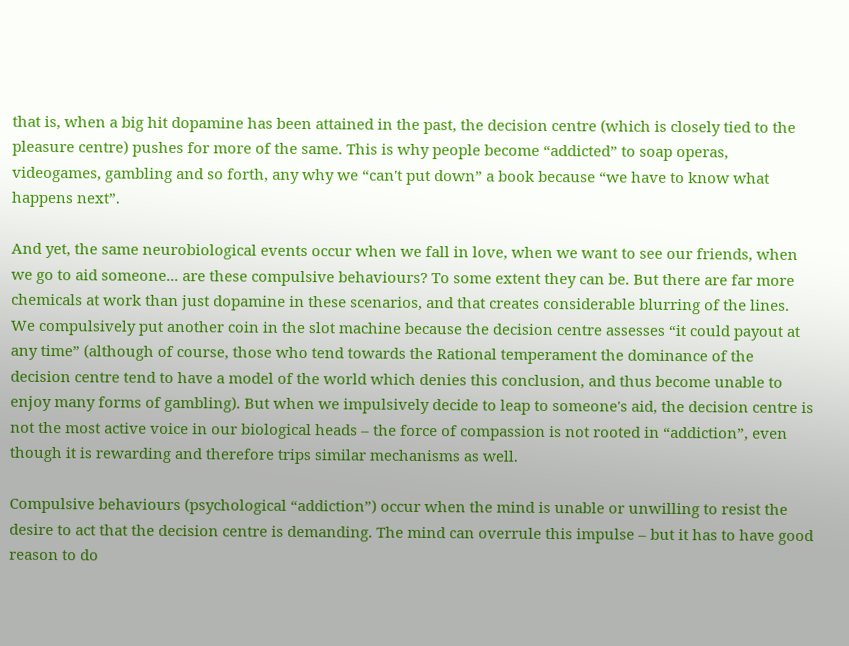that is, when a big hit dopamine has been attained in the past, the decision centre (which is closely tied to the pleasure centre) pushes for more of the same. This is why people become “addicted” to soap operas, videogames, gambling and so forth, any why we “can't put down” a book because “we have to know what happens next”.

And yet, the same neurobiological events occur when we fall in love, when we want to see our friends, when we go to aid someone... are these compulsive behaviours? To some extent they can be. But there are far more chemicals at work than just dopamine in these scenarios, and that creates considerable blurring of the lines. We compulsively put another coin in the slot machine because the decision centre assesses “it could payout at any time” (although of course, those who tend towards the Rational temperament the dominance of the decision centre tend to have a model of the world which denies this conclusion, and thus become unable to enjoy many forms of gambling). But when we impulsively decide to leap to someone's aid, the decision centre is not the most active voice in our biological heads – the force of compassion is not rooted in “addiction”, even though it is rewarding and therefore trips similar mechanisms as well.

Compulsive behaviours (psychological “addiction”) occur when the mind is unable or unwilling to resist the desire to act that the decision centre is demanding. The mind can overrule this impulse – but it has to have good reason to do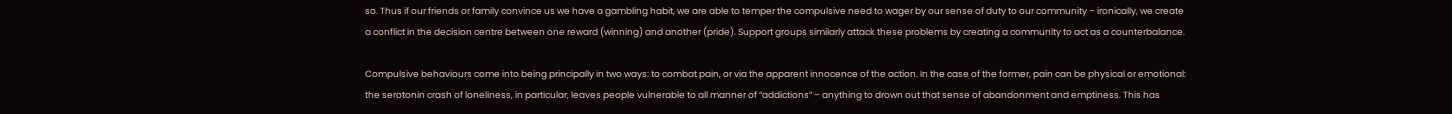so. Thus if our friends or family convince us we have a gambling habit, we are able to temper the compulsive need to wager by our sense of duty to our community – ironically, we create a conflict in the decision centre between one reward (winning) and another (pride). Support groups similarly attack these problems by creating a community to act as a counterbalance.

Compulsive behaviours come into being principally in two ways: to combat pain, or via the apparent innocence of the action. In the case of the former, pain can be physical or emotional: the serotonin crash of loneliness, in particular, leaves people vulnerable to all manner of “addictions” – anything to drown out that sense of abandonment and emptiness. This has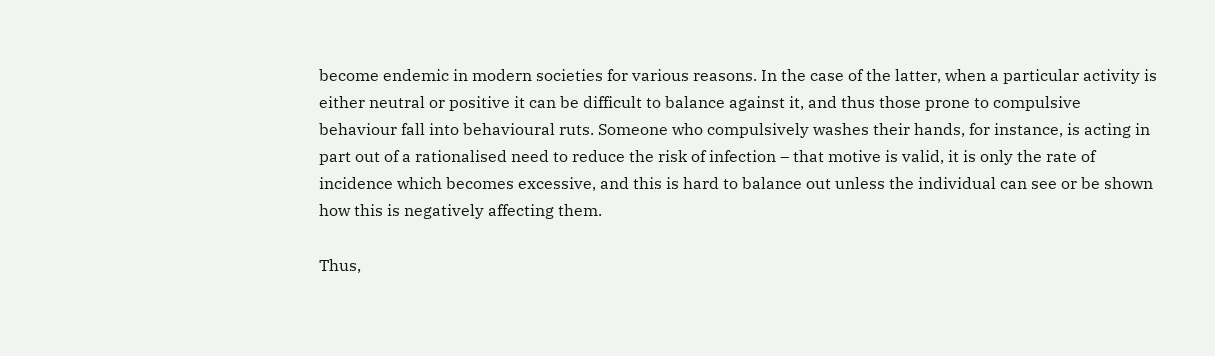become endemic in modern societies for various reasons. In the case of the latter, when a particular activity is either neutral or positive it can be difficult to balance against it, and thus those prone to compulsive behaviour fall into behavioural ruts. Someone who compulsively washes their hands, for instance, is acting in part out of a rationalised need to reduce the risk of infection – that motive is valid, it is only the rate of incidence which becomes excessive, and this is hard to balance out unless the individual can see or be shown how this is negatively affecting them.

Thus,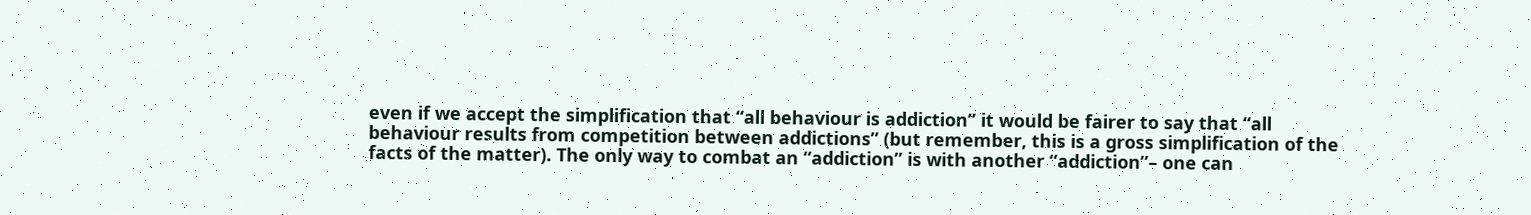even if we accept the simplification that “all behaviour is addiction” it would be fairer to say that “all behaviour results from competition between addictions” (but remember, this is a gross simplification of the facts of the matter). The only way to combat an “addiction” is with another “addiction”– one can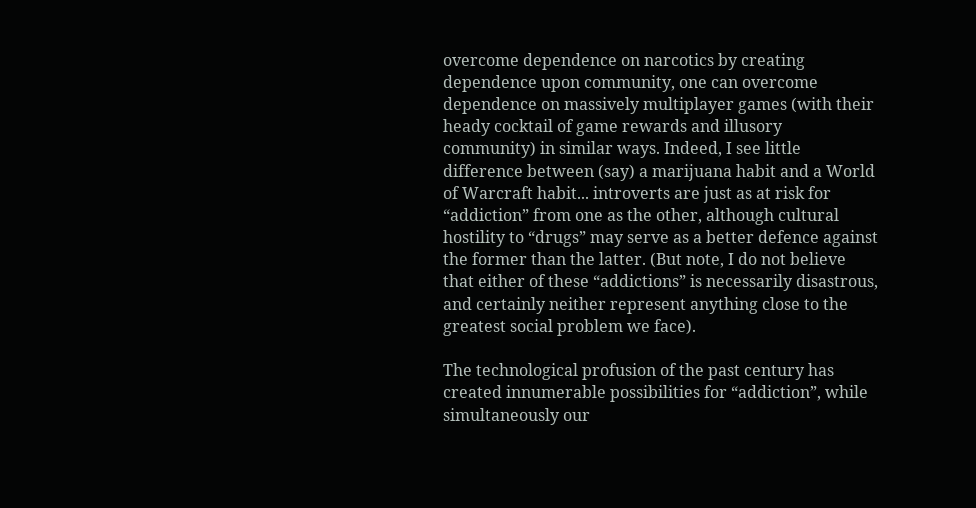overcome dependence on narcotics by creating dependence upon community, one can overcome dependence on massively multiplayer games (with their heady cocktail of game rewards and illusory community) in similar ways. Indeed, I see little difference between (say) a marijuana habit and a World of Warcraft habit... introverts are just as at risk for “addiction” from one as the other, although cultural hostility to “drugs” may serve as a better defence against the former than the latter. (But note, I do not believe that either of these “addictions” is necessarily disastrous, and certainly neither represent anything close to the greatest social problem we face).

The technological profusion of the past century has created innumerable possibilities for “addiction”, while simultaneously our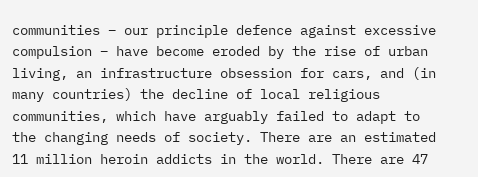communities – our principle defence against excessive compulsion – have become eroded by the rise of urban living, an infrastructure obsession for cars, and (in many countries) the decline of local religious communities, which have arguably failed to adapt to the changing needs of society. There are an estimated 11 million heroin addicts in the world. There are 47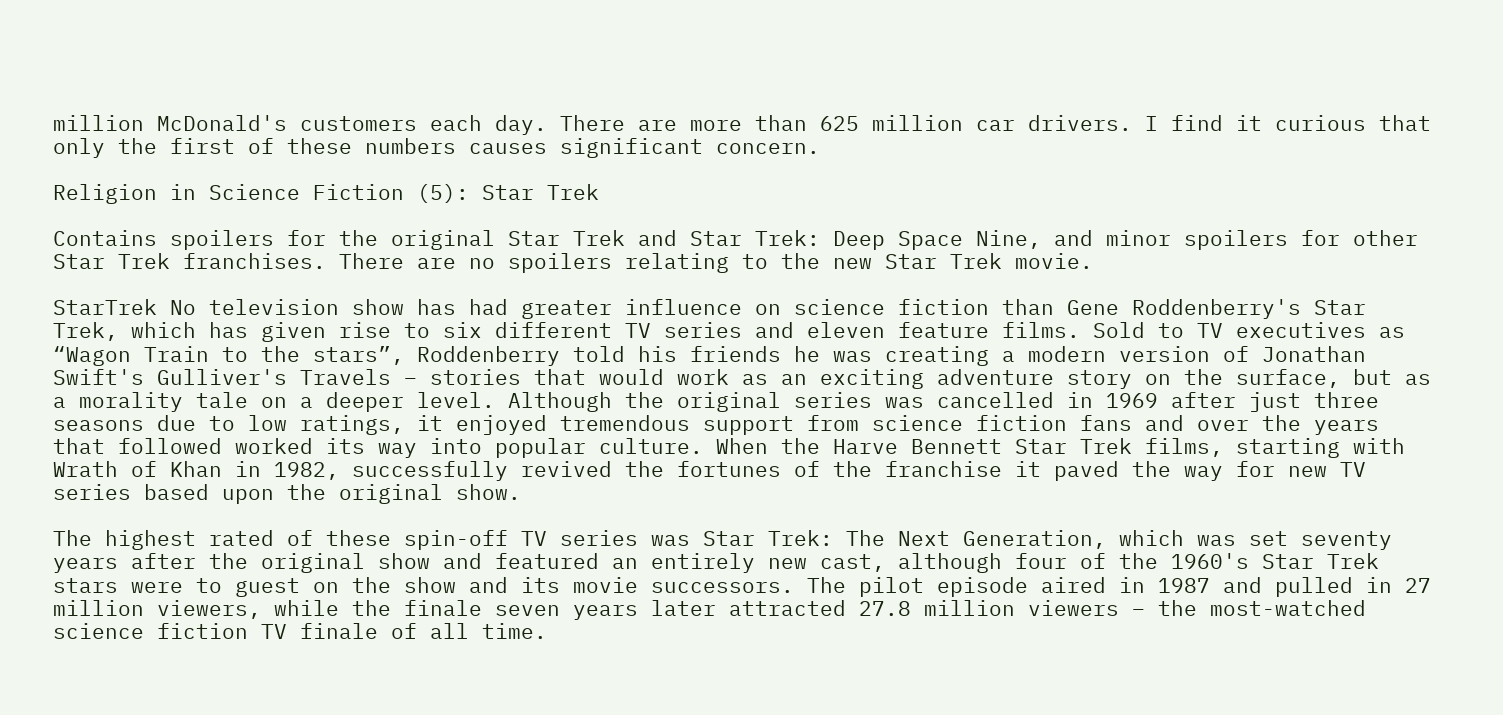million McDonald's customers each day. There are more than 625 million car drivers. I find it curious that only the first of these numbers causes significant concern.

Religion in Science Fiction (5): Star Trek

Contains spoilers for the original Star Trek and Star Trek: Deep Space Nine, and minor spoilers for other Star Trek franchises. There are no spoilers relating to the new Star Trek movie.

StarTrek No television show has had greater influence on science fiction than Gene Roddenberry's Star Trek, which has given rise to six different TV series and eleven feature films. Sold to TV executives as “Wagon Train to the stars”, Roddenberry told his friends he was creating a modern version of Jonathan Swift's Gulliver's Travels – stories that would work as an exciting adventure story on the surface, but as a morality tale on a deeper level. Although the original series was cancelled in 1969 after just three seasons due to low ratings, it enjoyed tremendous support from science fiction fans and over the years that followed worked its way into popular culture. When the Harve Bennett Star Trek films, starting with Wrath of Khan in 1982, successfully revived the fortunes of the franchise it paved the way for new TV series based upon the original show.

The highest rated of these spin-off TV series was Star Trek: The Next Generation, which was set seventy years after the original show and featured an entirely new cast, although four of the 1960's Star Trek stars were to guest on the show and its movie successors. The pilot episode aired in 1987 and pulled in 27 million viewers, while the finale seven years later attracted 27.8 million viewers – the most-watched science fiction TV finale of all time.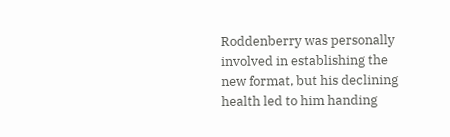Roddenberry was personally involved in establishing the new format, but his declining health led to him handing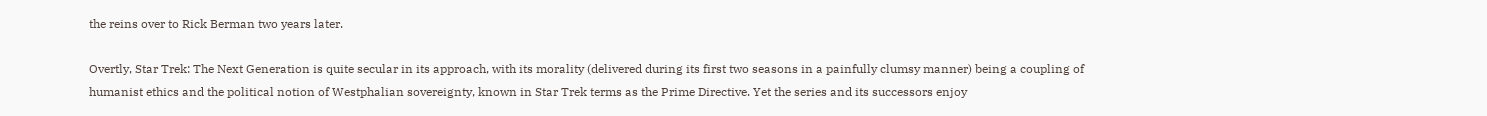the reins over to Rick Berman two years later.

Overtly, Star Trek: The Next Generation is quite secular in its approach, with its morality (delivered during its first two seasons in a painfully clumsy manner) being a coupling of humanist ethics and the political notion of Westphalian sovereignty, known in Star Trek terms as the Prime Directive. Yet the series and its successors enjoy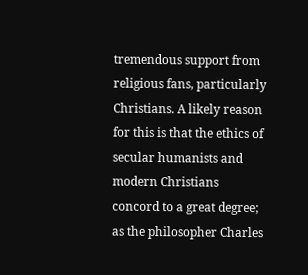tremendous support from religious fans, particularly Christians. A likely reason for this is that the ethics of secular humanists and modern Christians concord to a great degree; as the philosopher Charles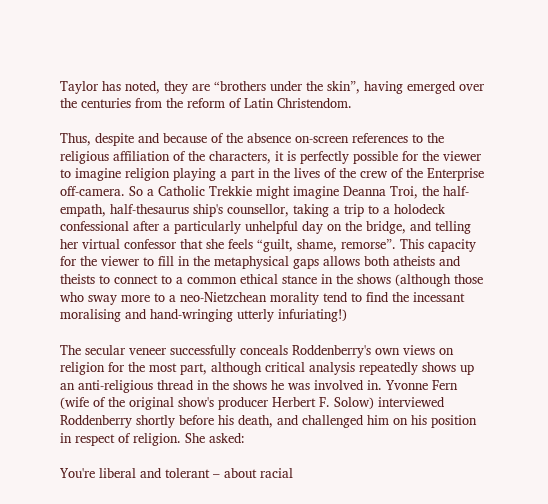Taylor has noted, they are “brothers under the skin”, having emerged over the centuries from the reform of Latin Christendom.

Thus, despite and because of the absence on-screen references to the religious affiliation of the characters, it is perfectly possible for the viewer to imagine religion playing a part in the lives of the crew of the Enterprise off-camera. So a Catholic Trekkie might imagine Deanna Troi, the half-empath, half-thesaurus ship's counsellor, taking a trip to a holodeck confessional after a particularly unhelpful day on the bridge, and telling her virtual confessor that she feels “guilt, shame, remorse”. This capacity for the viewer to fill in the metaphysical gaps allows both atheists and theists to connect to a common ethical stance in the shows (although those who sway more to a neo-Nietzchean morality tend to find the incessant moralising and hand-wringing utterly infuriating!)

The secular veneer successfully conceals Roddenberry's own views on religion for the most part, although critical analysis repeatedly shows up an anti-religious thread in the shows he was involved in. Yvonne Fern (wife of the original show's producer Herbert F. Solow) interviewed Roddenberry shortly before his death, and challenged him on his position in respect of religion. She asked:

You're liberal and tolerant – about racial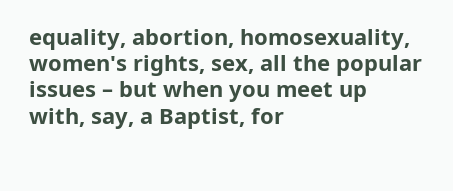equality, abortion, homosexuality, women's rights, sex, all the popular issues – but when you meet up with, say, a Baptist, for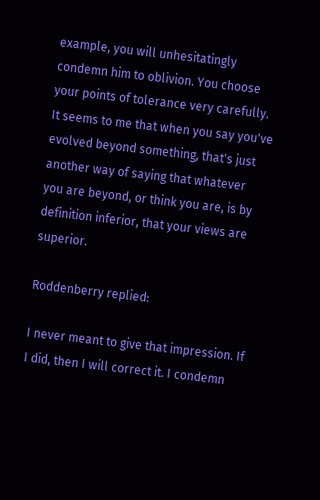example, you will unhesitatingly condemn him to oblivion. You choose your points of tolerance very carefully. It seems to me that when you say you've evolved beyond something, that's just another way of saying that whatever you are beyond, or think you are, is by definition inferior, that your views are superior.

Roddenberry replied:

I never meant to give that impression. If I did, then I will correct it. I condemn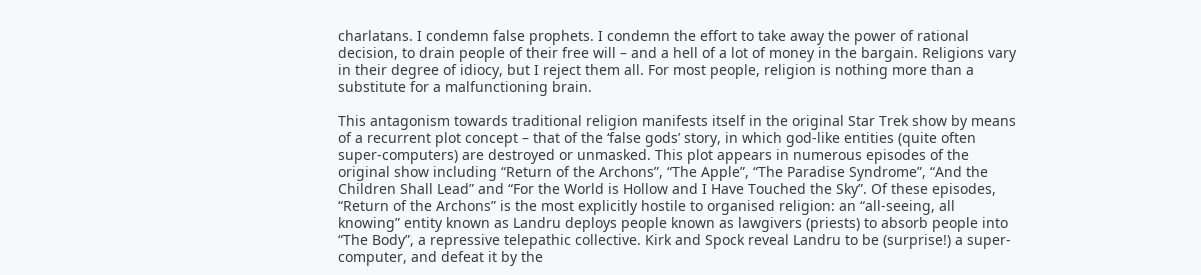charlatans. I condemn false prophets. I condemn the effort to take away the power of rational decision, to drain people of their free will – and a hell of a lot of money in the bargain. Religions vary in their degree of idiocy, but I reject them all. For most people, religion is nothing more than a substitute for a malfunctioning brain.

This antagonism towards traditional religion manifests itself in the original Star Trek show by means of a recurrent plot concept – that of the ‘false gods’ story, in which god-like entities (quite often super-computers) are destroyed or unmasked. This plot appears in numerous episodes of the original show including “Return of the Archons”, “The Apple”, “The Paradise Syndrome”, “And the Children Shall Lead” and “For the World is Hollow and I Have Touched the Sky”. Of these episodes, “Return of the Archons” is the most explicitly hostile to organised religion: an “all-seeing, all knowing” entity known as Landru deploys people known as lawgivers (priests) to absorb people into “The Body”, a repressive telepathic collective. Kirk and Spock reveal Landru to be (surprise!) a super-computer, and defeat it by the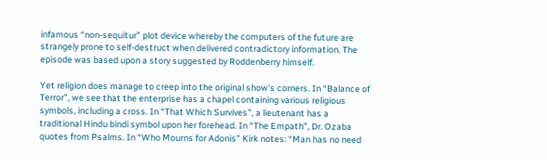infamous “non-sequitur” plot device whereby the computers of the future are strangely prone to self-destruct when delivered contradictory information. The episode was based upon a story suggested by Roddenberry himself.

Yet religion does manage to creep into the original show's corners. In “Balance of Terror”, we see that the enterprise has a chapel containing various religious symbols, including a cross. In “That Which Survives”, a lieutenant has a traditional Hindu bindi symbol upon her forehead. In “The Empath”, Dr. Ozaba quotes from Psalms. In “Who Mourns for Adonis” Kirk notes: “Man has no need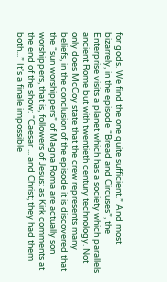for gods. We find the one quite sufficient.” And most bizarrely, in the episode “Bread and Circuses”, the Enterprise visits a planet which has a society which parallels ancient Rome but with twentieth century technology. Not only does McCoy state that the crew represents many beliefs, in the conclusion of the episode it is discovered that the “sun worshippers” of Magna Roma are actually son worshippers, that is, followers of Jesus: as Kirk comments at the end of the show: “Caesar ... and Christ; they had them both...” It's a finale impossible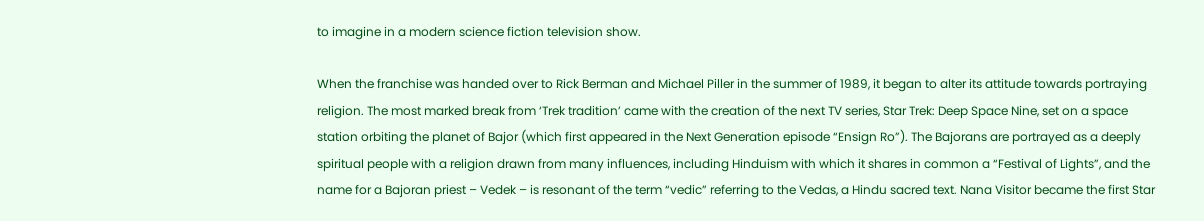to imagine in a modern science fiction television show.

When the franchise was handed over to Rick Berman and Michael Piller in the summer of 1989, it began to alter its attitude towards portraying religion. The most marked break from ‘Trek tradition’ came with the creation of the next TV series, Star Trek: Deep Space Nine, set on a space station orbiting the planet of Bajor (which first appeared in the Next Generation episode “Ensign Ro”). The Bajorans are portrayed as a deeply spiritual people with a religion drawn from many influences, including Hinduism with which it shares in common a “Festival of Lights”, and the name for a Bajoran priest – Vedek – is resonant of the term “vedic” referring to the Vedas, a Hindu sacred text. Nana Visitor became the first Star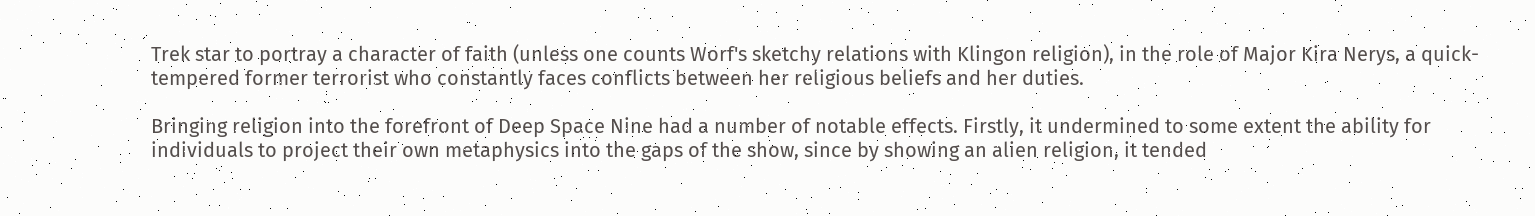Trek star to portray a character of faith (unless one counts Worf's sketchy relations with Klingon religion), in the role of Major Kira Nerys, a quick-tempered former terrorist who constantly faces conflicts between her religious beliefs and her duties.

Bringing religion into the forefront of Deep Space Nine had a number of notable effects. Firstly, it undermined to some extent the ability for individuals to project their own metaphysics into the gaps of the show, since by showing an alien religion, it tended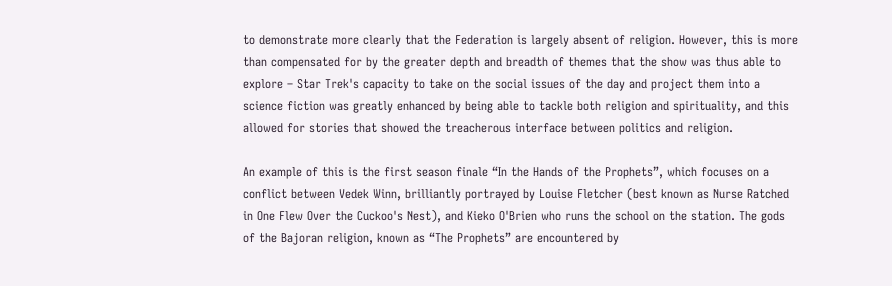to demonstrate more clearly that the Federation is largely absent of religion. However, this is more than compensated for by the greater depth and breadth of themes that the show was thus able to explore – Star Trek's capacity to take on the social issues of the day and project them into a science fiction was greatly enhanced by being able to tackle both religion and spirituality, and this allowed for stories that showed the treacherous interface between politics and religion.

An example of this is the first season finale “In the Hands of the Prophets”, which focuses on a conflict between Vedek Winn, brilliantly portrayed by Louise Fletcher (best known as Nurse Ratched in One Flew Over the Cuckoo's Nest), and Kieko O'Brien who runs the school on the station. The gods of the Bajoran religion, known as “The Prophets” are encountered by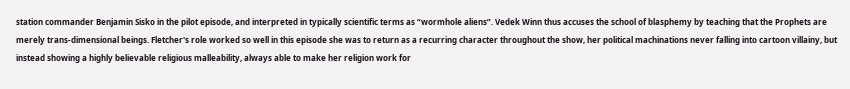station commander Benjamin Sisko in the pilot episode, and interpreted in typically scientific terms as “wormhole aliens”. Vedek Winn thus accuses the school of blasphemy by teaching that the Prophets are merely trans-dimensional beings. Fletcher's role worked so well in this episode she was to return as a recurring character throughout the show, her political machinations never falling into cartoon villainy, but instead showing a highly believable religious malleability, always able to make her religion work for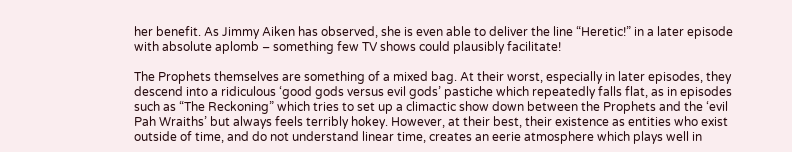her benefit. As Jimmy Aiken has observed, she is even able to deliver the line “Heretic!” in a later episode with absolute aplomb – something few TV shows could plausibly facilitate!

The Prophets themselves are something of a mixed bag. At their worst, especially in later episodes, they descend into a ridiculous ‘good gods versus evil gods’ pastiche which repeatedly falls flat, as in episodes such as “The Reckoning” which tries to set up a climactic show down between the Prophets and the ‘evil Pah Wraiths’ but always feels terribly hokey. However, at their best, their existence as entities who exist outside of time, and do not understand linear time, creates an eerie atmosphere which plays well in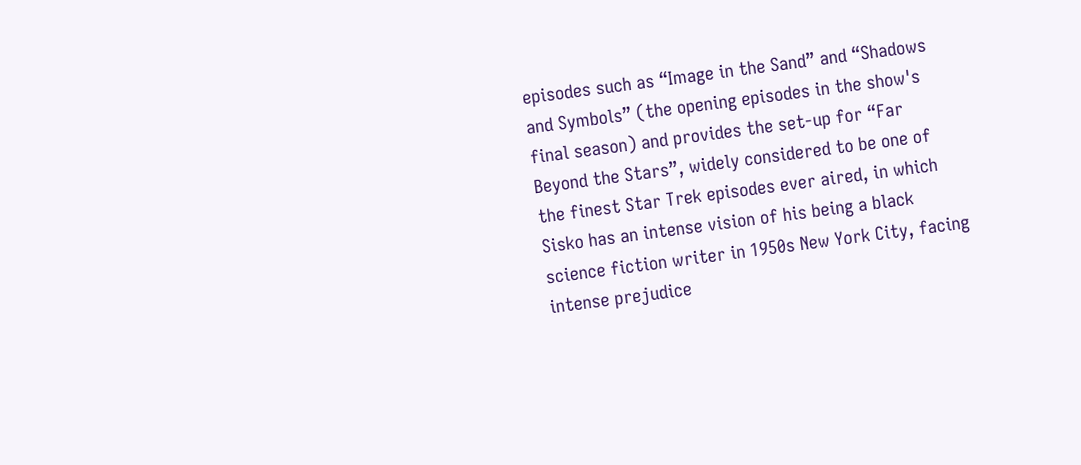episodes such as “Image in the Sand” and “Shadows and Symbols” (the opening episodes in the show's final season) and provides the set-up for “Far Beyond the Stars”, widely considered to be one of the finest Star Trek episodes ever aired, in which Sisko has an intense vision of his being a black science fiction writer in 1950s New York City, facing intense prejudice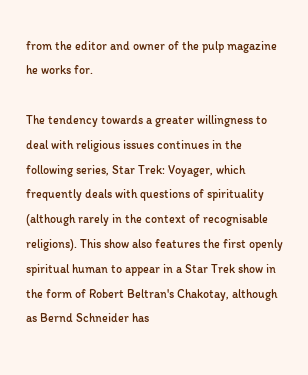from the editor and owner of the pulp magazine he works for.

The tendency towards a greater willingness to deal with religious issues continues in the following series, Star Trek: Voyager, which frequently deals with questions of spirituality (although rarely in the context of recognisable religions). This show also features the first openly spiritual human to appear in a Star Trek show in the form of Robert Beltran's Chakotay, although as Bernd Schneider has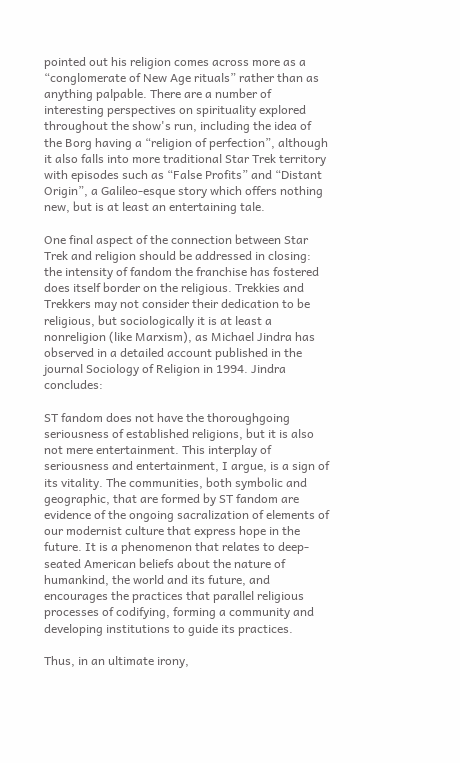pointed out his religion comes across more as a “conglomerate of New Age rituals” rather than as anything palpable. There are a number of interesting perspectives on spirituality explored throughout the show's run, including the idea of the Borg having a “religion of perfection”, although it also falls into more traditional Star Trek territory with episodes such as “False Profits” and “Distant Origin”, a Galileo-esque story which offers nothing new, but is at least an entertaining tale.

One final aspect of the connection between Star Trek and religion should be addressed in closing: the intensity of fandom the franchise has fostered does itself border on the religious. Trekkies and Trekkers may not consider their dedication to be religious, but sociologically it is at least a nonreligion (like Marxism), as Michael Jindra has observed in a detailed account published in the journal Sociology of Religion in 1994. Jindra concludes:

ST fandom does not have the thoroughgoing seriousness of established religions, but it is also not mere entertainment. This interplay of seriousness and entertainment, I argue, is a sign of its vitality. The communities, both symbolic and geographic, that are formed by ST fandom are evidence of the ongoing sacralization of elements of our modernist culture that express hope in the future. It is a phenomenon that relates to deep-seated American beliefs about the nature of humankind, the world and its future, and encourages the practices that parallel religious processes of codifying, forming a community and developing institutions to guide its practices.

Thus, in an ultimate irony,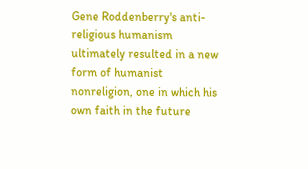Gene Roddenberry's anti-religious humanism ultimately resulted in a new form of humanist nonreligion, one in which his own faith in the future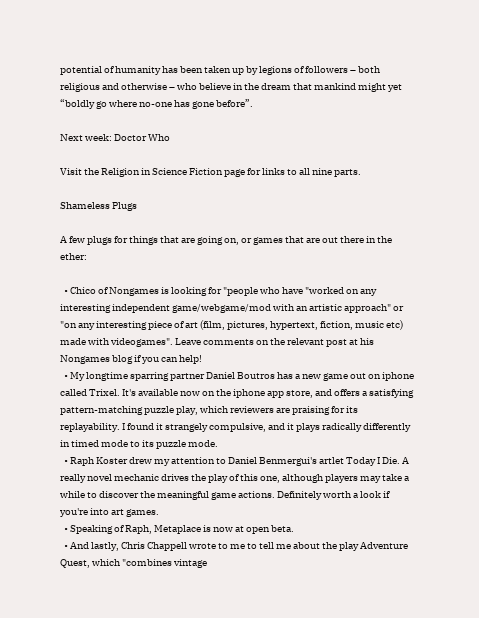potential of humanity has been taken up by legions of followers – both religious and otherwise – who believe in the dream that mankind might yet “boldly go where no-one has gone before”.

Next week: Doctor Who

Visit the Religion in Science Fiction page for links to all nine parts.

Shameless Plugs

A few plugs for things that are going on, or games that are out there in the ether:

  • Chico of Nongames is looking for "people who have "worked on any interesting independent game/webgame/mod with an artistic approach" or "on any interesting piece of art (film, pictures, hypertext, fiction, music etc) made with videogames". Leave comments on the relevant post at his Nongames blog if you can help!
  • My longtime sparring partner Daniel Boutros has a new game out on iphone called Trixel. It's available now on the iphone app store, and offers a satisfying pattern-matching puzzle play, which reviewers are praising for its replayability. I found it strangely compulsive, and it plays radically differently in timed mode to its puzzle mode.
  • Raph Koster drew my attention to Daniel Benmergui's artlet Today I Die. A really novel mechanic drives the play of this one, although players may take a while to discover the meaningful game actions. Definitely worth a look if you're into art games.
  • Speaking of Raph, Metaplace is now at open beta.
  • And lastly, Chris Chappell wrote to me to tell me about the play Adventure Quest, which "combines vintage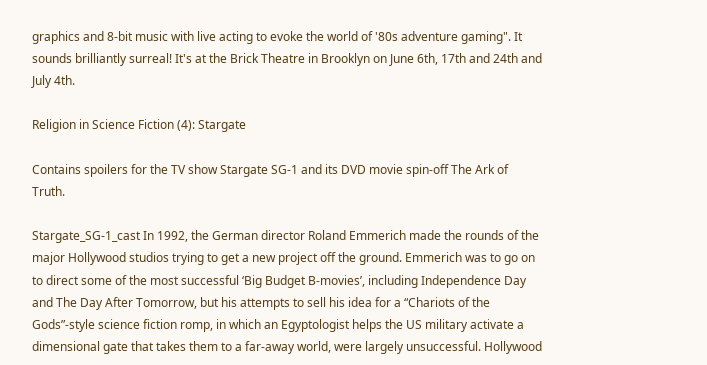graphics and 8-bit music with live acting to evoke the world of '80s adventure gaming". It sounds brilliantly surreal! It's at the Brick Theatre in Brooklyn on June 6th, 17th and 24th and July 4th.

Religion in Science Fiction (4): Stargate

Contains spoilers for the TV show Stargate SG-1 and its DVD movie spin-off The Ark of Truth.

Stargate_SG-1_cast In 1992, the German director Roland Emmerich made the rounds of the major Hollywood studios trying to get a new project off the ground. Emmerich was to go on to direct some of the most successful ‘Big Budget B-movies’, including Independence Day and The Day After Tomorrow, but his attempts to sell his idea for a “Chariots of the Gods”-style science fiction romp, in which an Egyptologist helps the US military activate a dimensional gate that takes them to a far-away world, were largely unsuccessful. Hollywood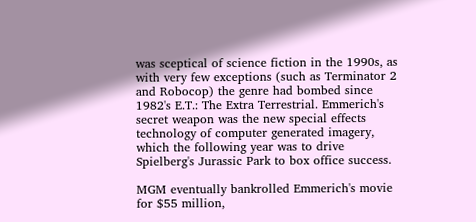was sceptical of science fiction in the 1990s, as with very few exceptions (such as Terminator 2 and Robocop) the genre had bombed since 1982's E.T.: The Extra Terrestrial. Emmerich's secret weapon was the new special effects technology of computer generated imagery, which the following year was to drive Spielberg's Jurassic Park to box office success.

MGM eventually bankrolled Emmerich's movie for $55 million,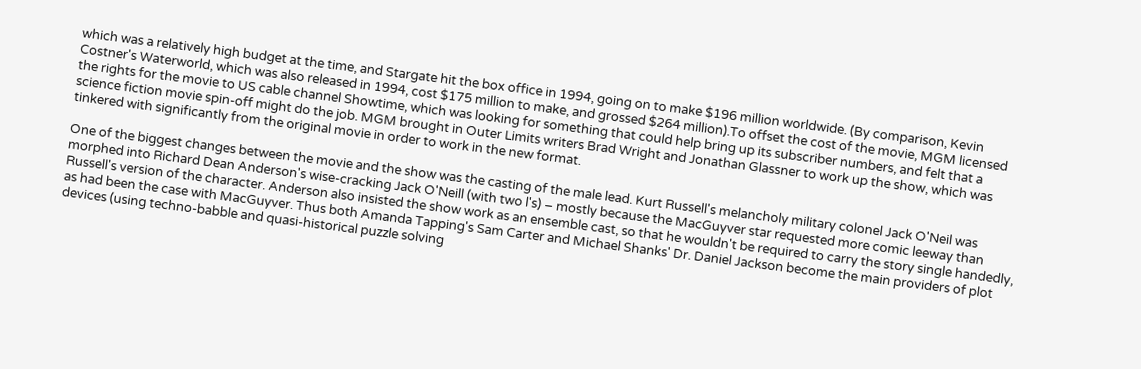which was a relatively high budget at the time, and Stargate hit the box office in 1994, going on to make $196 million worldwide. (By comparison, Kevin Costner's Waterworld, which was also released in 1994, cost $175 million to make, and grossed $264 million).To offset the cost of the movie, MGM licensed the rights for the movie to US cable channel Showtime, which was looking for something that could help bring up its subscriber numbers, and felt that a science fiction movie spin-off might do the job. MGM brought in Outer Limits writers Brad Wright and Jonathan Glassner to work up the show, which was tinkered with significantly from the original movie in order to work in the new format.

One of the biggest changes between the movie and the show was the casting of the male lead. Kurt Russell's melancholy military colonel Jack O'Neil was morphed into Richard Dean Anderson's wise-cracking Jack O'Neill (with two l's) – mostly because the MacGuyver star requested more comic leeway than Russell's version of the character. Anderson also insisted the show work as an ensemble cast, so that he wouldn't be required to carry the story single handedly, as had been the case with MacGuyver. Thus both Amanda Tapping's Sam Carter and Michael Shanks' Dr. Daniel Jackson become the main providers of plot devices (using techno-babble and quasi-historical puzzle solving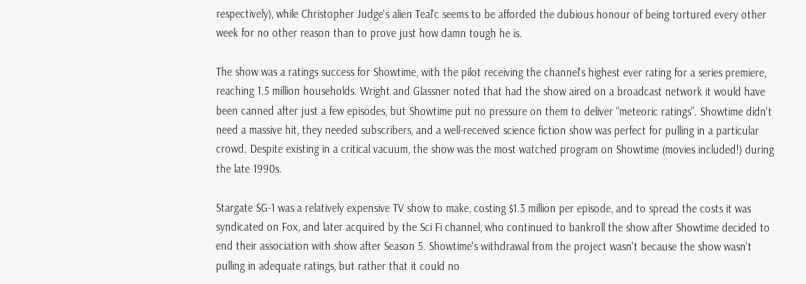respectively), while Christopher Judge's alien Teal'c seems to be afforded the dubious honour of being tortured every other week for no other reason than to prove just how damn tough he is.

The show was a ratings success for Showtime, with the pilot receiving the channel's highest ever rating for a series premiere, reaching 1.5 million households. Wright and Glassner noted that had the show aired on a broadcast network it would have been canned after just a few episodes, but Showtime put no pressure on them to deliver “meteoric ratings”. Showtime didn't need a massive hit, they needed subscribers, and a well-received science fiction show was perfect for pulling in a particular crowd. Despite existing in a critical vacuum, the show was the most watched program on Showtime (movies included!) during the late 1990s.

Stargate SG-1 was a relatively expensive TV show to make, costing $1.3 million per episode, and to spread the costs it was syndicated on Fox, and later acquired by the Sci Fi channel, who continued to bankroll the show after Showtime decided to end their association with show after Season 5. Showtime's withdrawal from the project wasn't because the show wasn't pulling in adequate ratings, but rather that it could no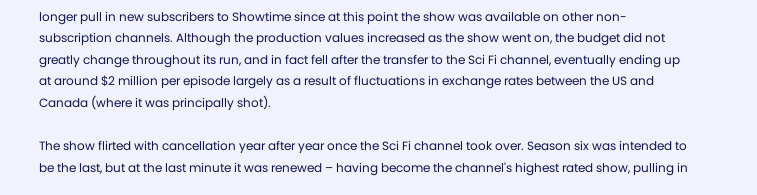longer pull in new subscribers to Showtime since at this point the show was available on other non-subscription channels. Although the production values increased as the show went on, the budget did not greatly change throughout its run, and in fact fell after the transfer to the Sci Fi channel, eventually ending up at around $2 million per episode largely as a result of fluctuations in exchange rates between the US and Canada (where it was principally shot).

The show flirted with cancellation year after year once the Sci Fi channel took over. Season six was intended to be the last, but at the last minute it was renewed – having become the channel's highest rated show, pulling in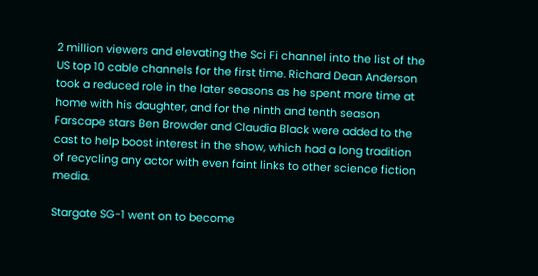2 million viewers and elevating the Sci Fi channel into the list of the US top 10 cable channels for the first time. Richard Dean Anderson took a reduced role in the later seasons as he spent more time at home with his daughter, and for the ninth and tenth season Farscape stars Ben Browder and Claudia Black were added to the cast to help boost interest in the show, which had a long tradition of recycling any actor with even faint links to other science fiction media.

Stargate SG-1 went on to become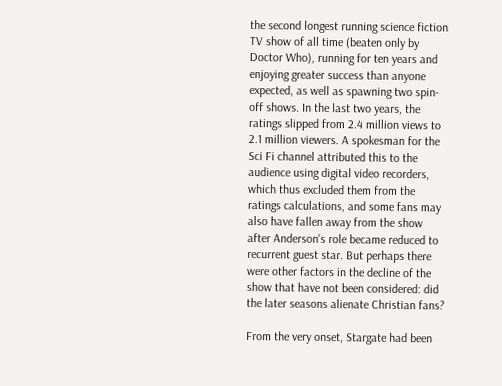the second longest running science fiction TV show of all time (beaten only by Doctor Who), running for ten years and enjoying greater success than anyone expected, as well as spawning two spin-off shows. In the last two years, the ratings slipped from 2.4 million views to 2.1 million viewers. A spokesman for the Sci Fi channel attributed this to the audience using digital video recorders, which thus excluded them from the ratings calculations, and some fans may also have fallen away from the show after Anderson's role became reduced to recurrent guest star. But perhaps there were other factors in the decline of the show that have not been considered: did the later seasons alienate Christian fans?

From the very onset, Stargate had been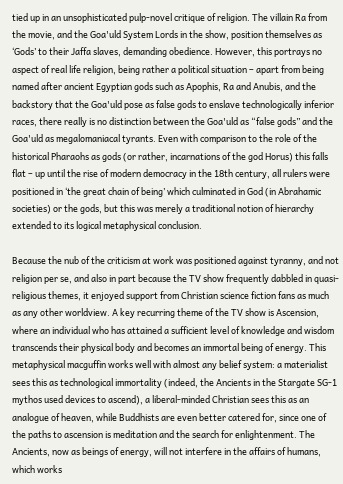tied up in an unsophisticated pulp-novel critique of religion. The villain Ra from the movie, and the Goa'uld System Lords in the show, position themselves as ‘Gods’ to their Jaffa slaves, demanding obedience. However, this portrays no aspect of real life religion, being rather a political situation – apart from being named after ancient Egyptian gods such as Apophis, Ra and Anubis, and the backstory that the Goa'uld pose as false gods to enslave technologically inferior races, there really is no distinction between the Goa'uld as “false gods” and the Goa'uld as megalomaniacal tyrants. Even with comparison to the role of the historical Pharaohs as gods (or rather, incarnations of the god Horus) this falls flat – up until the rise of modern democracy in the 18th century, all rulers were positioned in ‘the great chain of being’ which culminated in God (in Abrahamic societies) or the gods, but this was merely a traditional notion of hierarchy extended to its logical metaphysical conclusion.

Because the nub of the criticism at work was positioned against tyranny, and not religion per se, and also in part because the TV show frequently dabbled in quasi-religious themes, it enjoyed support from Christian science fiction fans as much as any other worldview. A key recurring theme of the TV show is Ascension, where an individual who has attained a sufficient level of knowledge and wisdom transcends their physical body and becomes an immortal being of energy. This metaphysical macguffin works well with almost any belief system: a materialist sees this as technological immortality (indeed, the Ancients in the Stargate SG-1 mythos used devices to ascend), a liberal-minded Christian sees this as an analogue of heaven, while Buddhists are even better catered for, since one of the paths to ascension is meditation and the search for enlightenment. The Ancients, now as beings of energy, will not interfere in the affairs of humans, which works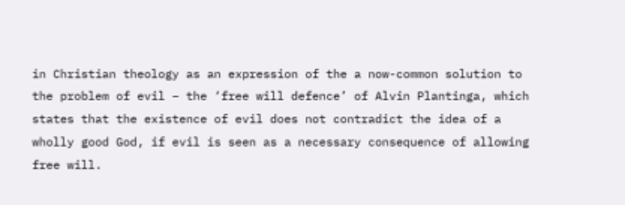in Christian theology as an expression of the a now-common solution to the problem of evil – the ‘free will defence’ of Alvin Plantinga, which states that the existence of evil does not contradict the idea of a wholly good God, if evil is seen as a necessary consequence of allowing free will.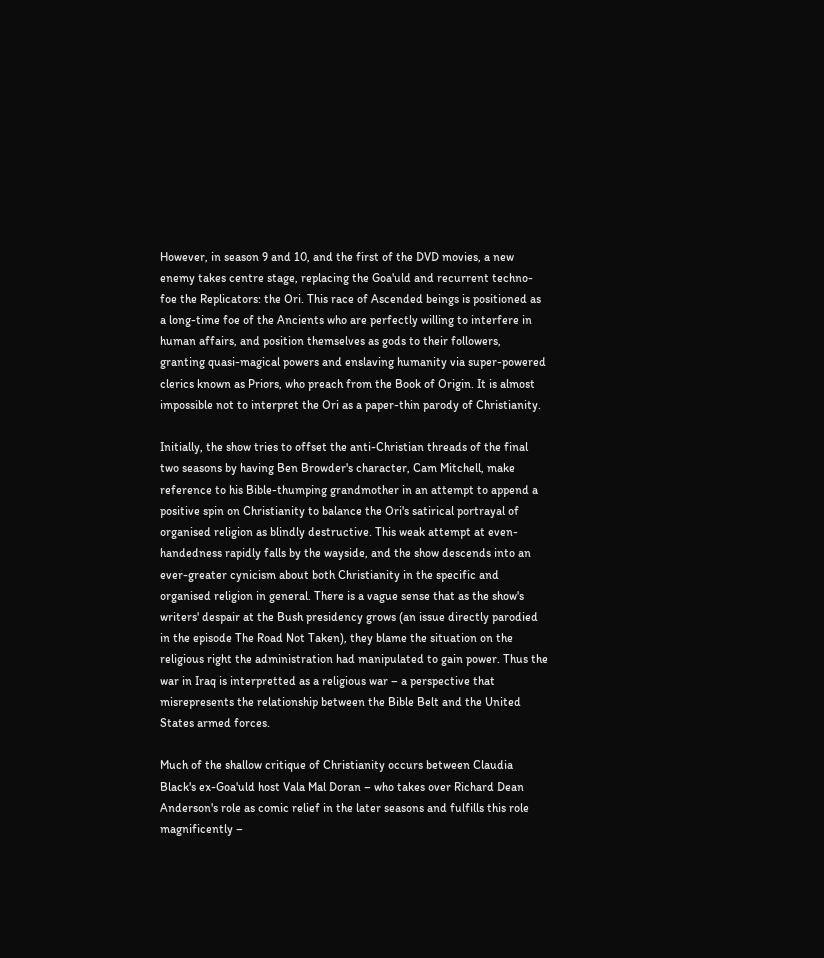However, in season 9 and 10, and the first of the DVD movies, a new enemy takes centre stage, replacing the Goa'uld and recurrent techno-foe the Replicators: the Ori. This race of Ascended beings is positioned as a long-time foe of the Ancients who are perfectly willing to interfere in human affairs, and position themselves as gods to their followers, granting quasi-magical powers and enslaving humanity via super-powered clerics known as Priors, who preach from the Book of Origin. It is almost impossible not to interpret the Ori as a paper-thin parody of Christianity.

Initially, the show tries to offset the anti-Christian threads of the final two seasons by having Ben Browder's character, Cam Mitchell, make reference to his Bible-thumping grandmother in an attempt to append a positive spin on Christianity to balance the Ori's satirical portrayal of organised religion as blindly destructive. This weak attempt at even-handedness rapidly falls by the wayside, and the show descends into an ever-greater cynicism about both Christianity in the specific and organised religion in general. There is a vague sense that as the show's writers' despair at the Bush presidency grows (an issue directly parodied in the episode The Road Not Taken), they blame the situation on the religious right the administration had manipulated to gain power. Thus the war in Iraq is interpretted as a religious war – a perspective that misrepresents the relationship between the Bible Belt and the United States armed forces.

Much of the shallow critique of Christianity occurs between Claudia Black's ex-Goa'uld host Vala Mal Doran – who takes over Richard Dean Anderson's role as comic relief in the later seasons and fulfills this role magnificently –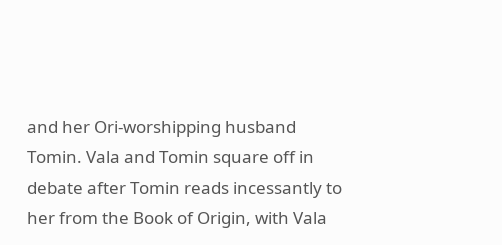and her Ori-worshipping husband Tomin. Vala and Tomin square off in debate after Tomin reads incessantly to her from the Book of Origin, with Vala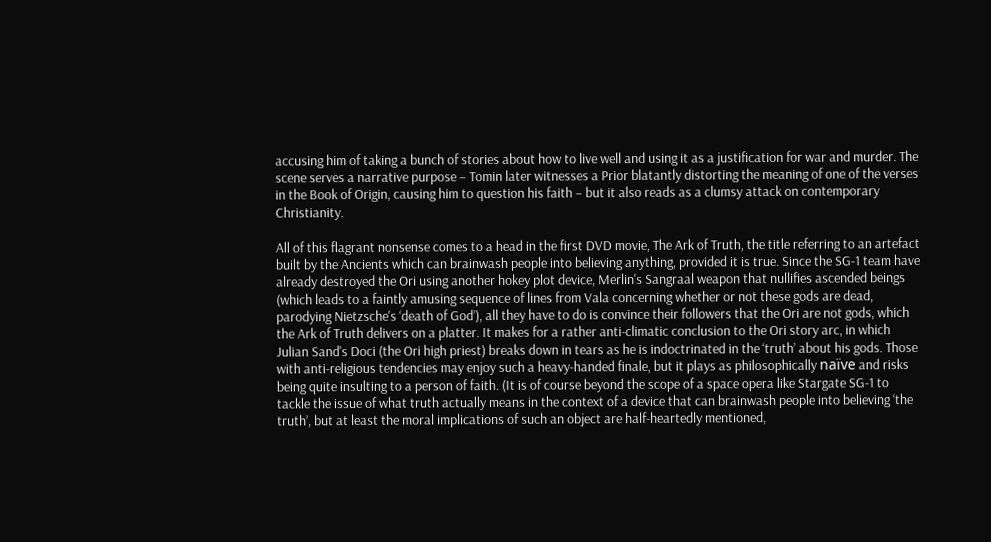accusing him of taking a bunch of stories about how to live well and using it as a justification for war and murder. The scene serves a narrative purpose – Tomin later witnesses a Prior blatantly distorting the meaning of one of the verses in the Book of Origin, causing him to question his faith – but it also reads as a clumsy attack on contemporary Christianity.

All of this flagrant nonsense comes to a head in the first DVD movie, The Ark of Truth, the title referring to an artefact built by the Ancients which can brainwash people into believing anything, provided it is true. Since the SG-1 team have already destroyed the Ori using another hokey plot device, Merlin's Sangraal weapon that nullifies ascended beings (which leads to a faintly amusing sequence of lines from Vala concerning whether or not these gods are dead, parodying Nietzsche's ‘death of God’), all they have to do is convince their followers that the Ori are not gods, which the Ark of Truth delivers on a platter. It makes for a rather anti-climatic conclusion to the Ori story arc, in which Julian Sand's Doci (the Ori high priest) breaks down in tears as he is indoctrinated in the ‘truth’ about his gods. Those with anti-religious tendencies may enjoy such a heavy-handed finale, but it plays as philosophically naïve and risks being quite insulting to a person of faith. (It is of course beyond the scope of a space opera like Stargate SG-1 to tackle the issue of what truth actually means in the context of a device that can brainwash people into believing ‘the truth’, but at least the moral implications of such an object are half-heartedly mentioned,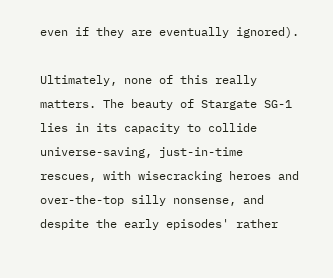even if they are eventually ignored).

Ultimately, none of this really matters. The beauty of Stargate SG-1 lies in its capacity to collide universe-saving, just-in-time rescues, with wisecracking heroes and over-the-top silly nonsense, and despite the early episodes' rather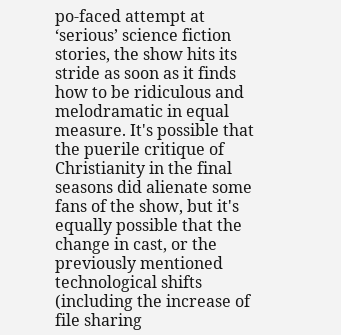po-faced attempt at ‘serious’ science fiction stories, the show hits its stride as soon as it finds how to be ridiculous and melodramatic in equal measure. It's possible that the puerile critique of Christianity in the final seasons did alienate some fans of the show, but it's equally possible that the change in cast, or the previously mentioned technological shifts (including the increase of file sharing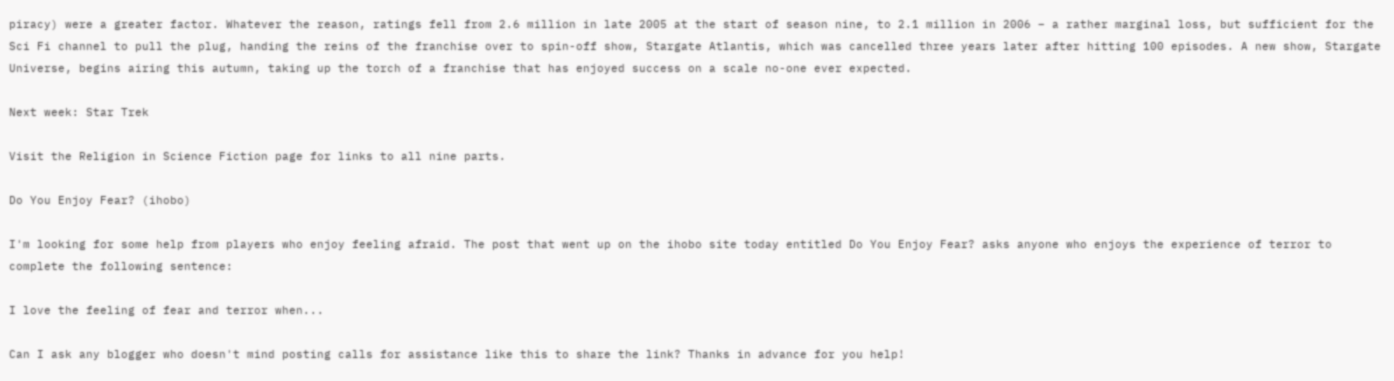piracy) were a greater factor. Whatever the reason, ratings fell from 2.6 million in late 2005 at the start of season nine, to 2.1 million in 2006 – a rather marginal loss, but sufficient for the Sci Fi channel to pull the plug, handing the reins of the franchise over to spin-off show, Stargate Atlantis, which was cancelled three years later after hitting 100 episodes. A new show, Stargate Universe, begins airing this autumn, taking up the torch of a franchise that has enjoyed success on a scale no-one ever expected.

Next week: Star Trek

Visit the Religion in Science Fiction page for links to all nine parts.

Do You Enjoy Fear? (ihobo)

I'm looking for some help from players who enjoy feeling afraid. The post that went up on the ihobo site today entitled Do You Enjoy Fear? asks anyone who enjoys the experience of terror to complete the following sentence:

I love the feeling of fear and terror when...

Can I ask any blogger who doesn't mind posting calls for assistance like this to share the link? Thanks in advance for you help!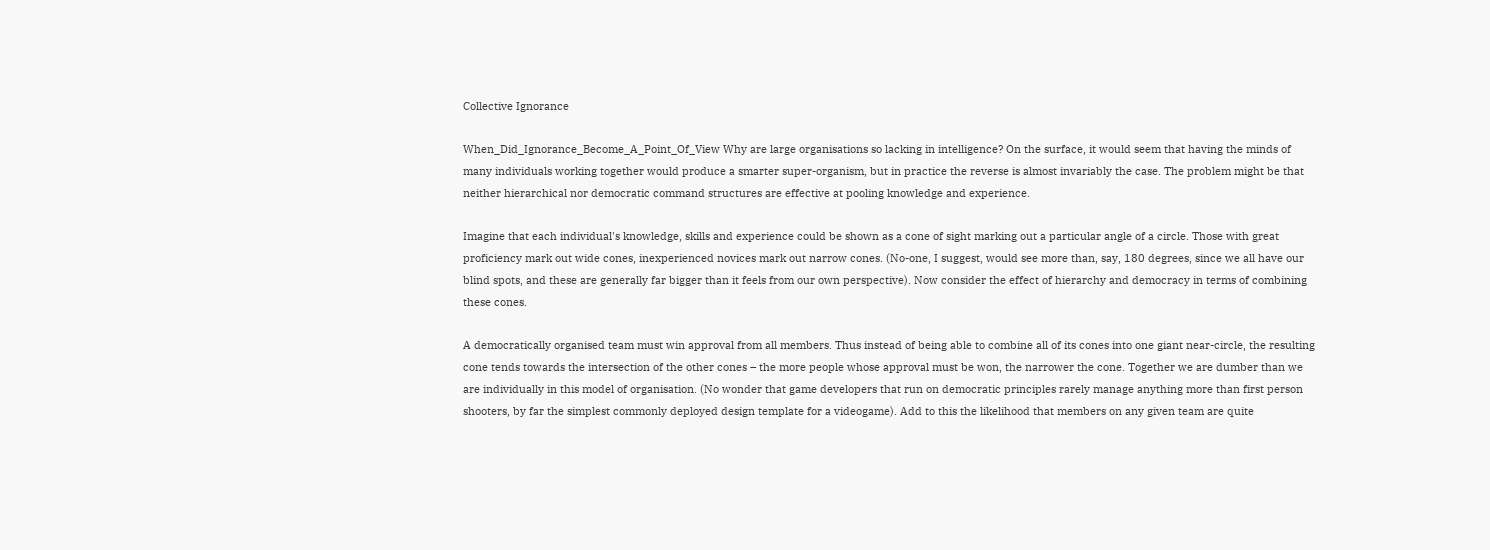Collective Ignorance

When_Did_Ignorance_Become_A_Point_Of_View Why are large organisations so lacking in intelligence? On the surface, it would seem that having the minds of many individuals working together would produce a smarter super-organism, but in practice the reverse is almost invariably the case. The problem might be that neither hierarchical nor democratic command structures are effective at pooling knowledge and experience.

Imagine that each individual's knowledge, skills and experience could be shown as a cone of sight marking out a particular angle of a circle. Those with great proficiency mark out wide cones, inexperienced novices mark out narrow cones. (No-one, I suggest, would see more than, say, 180 degrees, since we all have our blind spots, and these are generally far bigger than it feels from our own perspective). Now consider the effect of hierarchy and democracy in terms of combining these cones.

A democratically organised team must win approval from all members. Thus instead of being able to combine all of its cones into one giant near-circle, the resulting cone tends towards the intersection of the other cones – the more people whose approval must be won, the narrower the cone. Together we are dumber than we are individually in this model of organisation. (No wonder that game developers that run on democratic principles rarely manage anything more than first person shooters, by far the simplest commonly deployed design template for a videogame). Add to this the likelihood that members on any given team are quite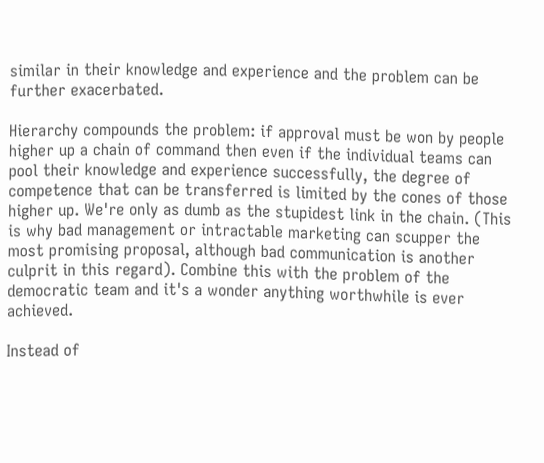similar in their knowledge and experience and the problem can be further exacerbated.

Hierarchy compounds the problem: if approval must be won by people higher up a chain of command then even if the individual teams can pool their knowledge and experience successfully, the degree of competence that can be transferred is limited by the cones of those higher up. We're only as dumb as the stupidest link in the chain. (This is why bad management or intractable marketing can scupper the most promising proposal, although bad communication is another culprit in this regard). Combine this with the problem of the democratic team and it's a wonder anything worthwhile is ever achieved.

Instead of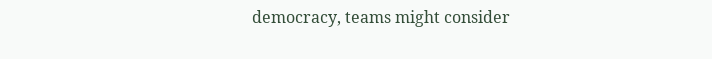democracy, teams might consider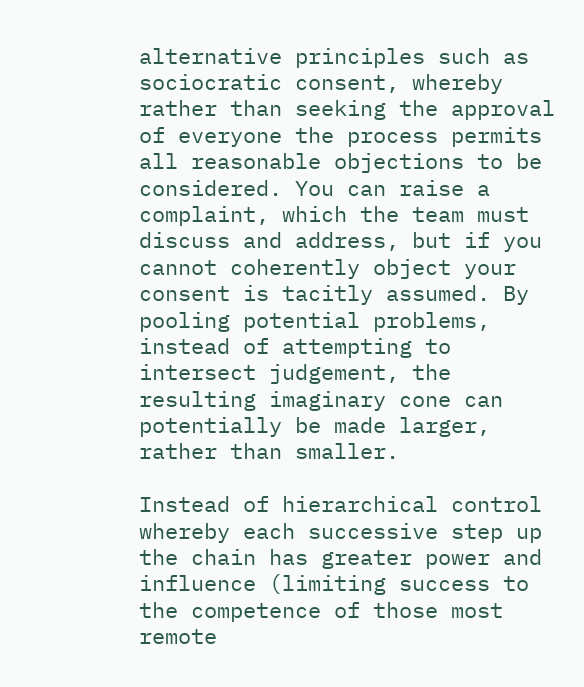alternative principles such as sociocratic consent, whereby rather than seeking the approval of everyone the process permits all reasonable objections to be considered. You can raise a complaint, which the team must discuss and address, but if you cannot coherently object your consent is tacitly assumed. By pooling potential problems, instead of attempting to intersect judgement, the resulting imaginary cone can potentially be made larger, rather than smaller.

Instead of hierarchical control whereby each successive step up the chain has greater power and influence (limiting success to the competence of those most remote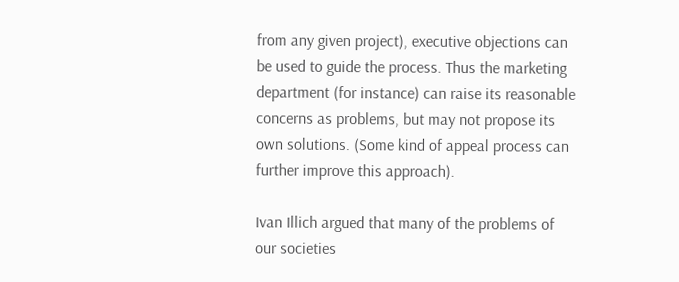from any given project), executive objections can be used to guide the process. Thus the marketing department (for instance) can raise its reasonable concerns as problems, but may not propose its own solutions. (Some kind of appeal process can further improve this approach).

Ivan Illich argued that many of the problems of our societies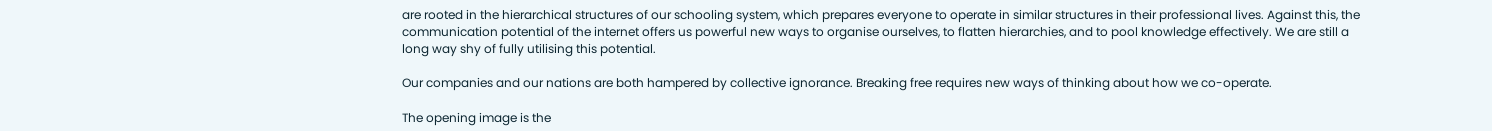are rooted in the hierarchical structures of our schooling system, which prepares everyone to operate in similar structures in their professional lives. Against this, the communication potential of the internet offers us powerful new ways to organise ourselves, to flatten hierarchies, and to pool knowledge effectively. We are still a long way shy of fully utilising this potential.

Our companies and our nations are both hampered by collective ignorance. Breaking free requires new ways of thinking about how we co-operate.

The opening image is the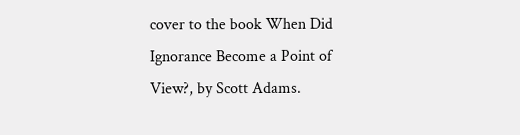cover to the book When Did Ignorance Become a Point of View?, by Scott Adams.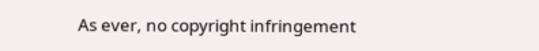As ever, no copyright infringement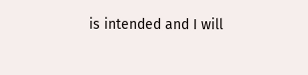is intended and I will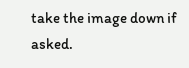take the image down if asked.